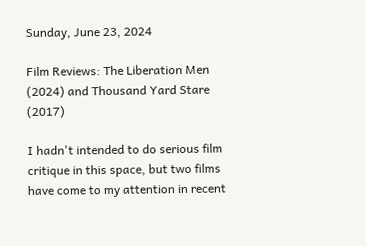Sunday, June 23, 2024

Film Reviews: The Liberation Men (2024) and Thousand Yard Stare (2017)

I hadn't intended to do serious film critique in this space, but two films have come to my attention in recent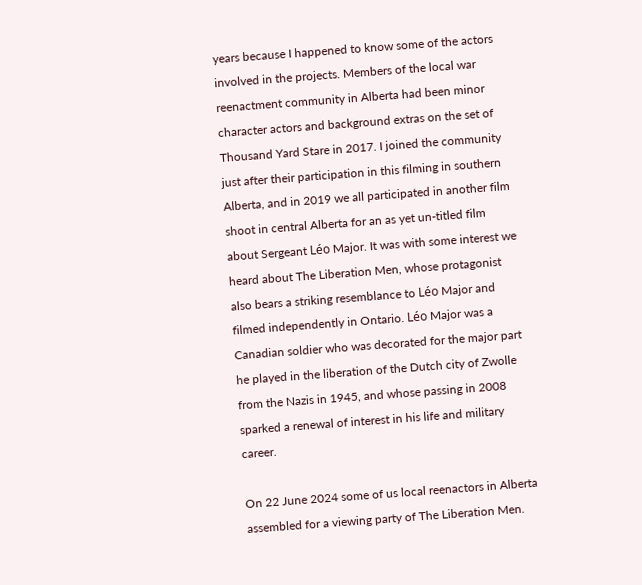years because I happened to know some of the actors involved in the projects. Members of the local war reenactment community in Alberta had been minor character actors and background extras on the set of Thousand Yard Stare in 2017. I joined the community just after their participation in this filming in southern Alberta, and in 2019 we all participated in another film shoot in central Alberta for an as yet un-titled film about Sergeant Léo Major. It was with some interest we heard about The Liberation Men, whose protagonist also bears a striking resemblance to Léo Major and filmed independently in Ontario. Léo Major was a Canadian soldier who was decorated for the major part he played in the liberation of the Dutch city of Zwolle from the Nazis in 1945, and whose passing in 2008 sparked a renewal of interest in his life and military career.

On 22 June 2024 some of us local reenactors in Alberta assembled for a viewing party of The Liberation Men.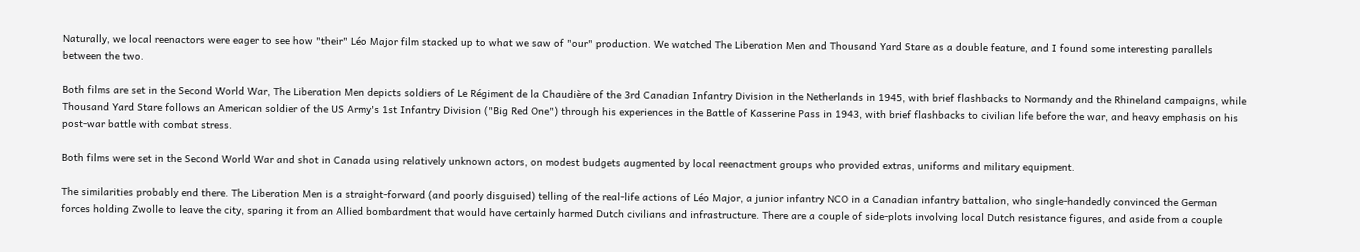Naturally, we local reenactors were eager to see how "their" Léo Major film stacked up to what we saw of "our" production. We watched The Liberation Men and Thousand Yard Stare as a double feature, and I found some interesting parallels between the two.

Both films are set in the Second World War, The Liberation Men depicts soldiers of Le Régiment de la Chaudière of the 3rd Canadian Infantry Division in the Netherlands in 1945, with brief flashbacks to Normandy and the Rhineland campaigns, while Thousand Yard Stare follows an American soldier of the US Army's 1st Infantry Division ("Big Red One") through his experiences in the Battle of Kasserine Pass in 1943, with brief flashbacks to civilian life before the war, and heavy emphasis on his post-war battle with combat stress.

Both films were set in the Second World War and shot in Canada using relatively unknown actors, on modest budgets augmented by local reenactment groups who provided extras, uniforms and military equipment.

The similarities probably end there. The Liberation Men is a straight-forward (and poorly disguised) telling of the real-life actions of Léo Major, a junior infantry NCO in a Canadian infantry battalion, who single-handedly convinced the German forces holding Zwolle to leave the city, sparing it from an Allied bombardment that would have certainly harmed Dutch civilians and infrastructure. There are a couple of side-plots involving local Dutch resistance figures, and aside from a couple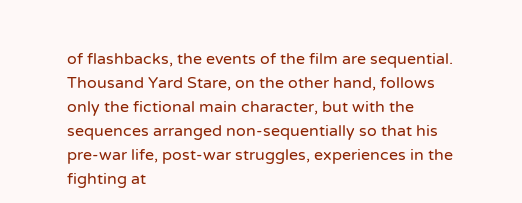of flashbacks, the events of the film are sequential. Thousand Yard Stare, on the other hand, follows only the fictional main character, but with the sequences arranged non-sequentially so that his pre-war life, post-war struggles, experiences in the fighting at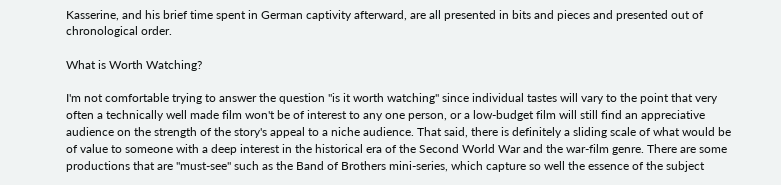Kasserine, and his brief time spent in German captivity afterward, are all presented in bits and pieces and presented out of chronological order.

What is Worth Watching?

I'm not comfortable trying to answer the question "is it worth watching" since individual tastes will vary to the point that very often a technically well made film won't be of interest to any one person, or a low-budget film will still find an appreciative audience on the strength of the story's appeal to a niche audience. That said, there is definitely a sliding scale of what would be of value to someone with a deep interest in the historical era of the Second World War and the war-film genre. There are some productions that are "must-see" such as the Band of Brothers mini-series, which capture so well the essence of the subject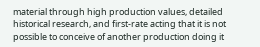material through high production values, detailed historical research, and first-rate acting that it is not possible to conceive of another production doing it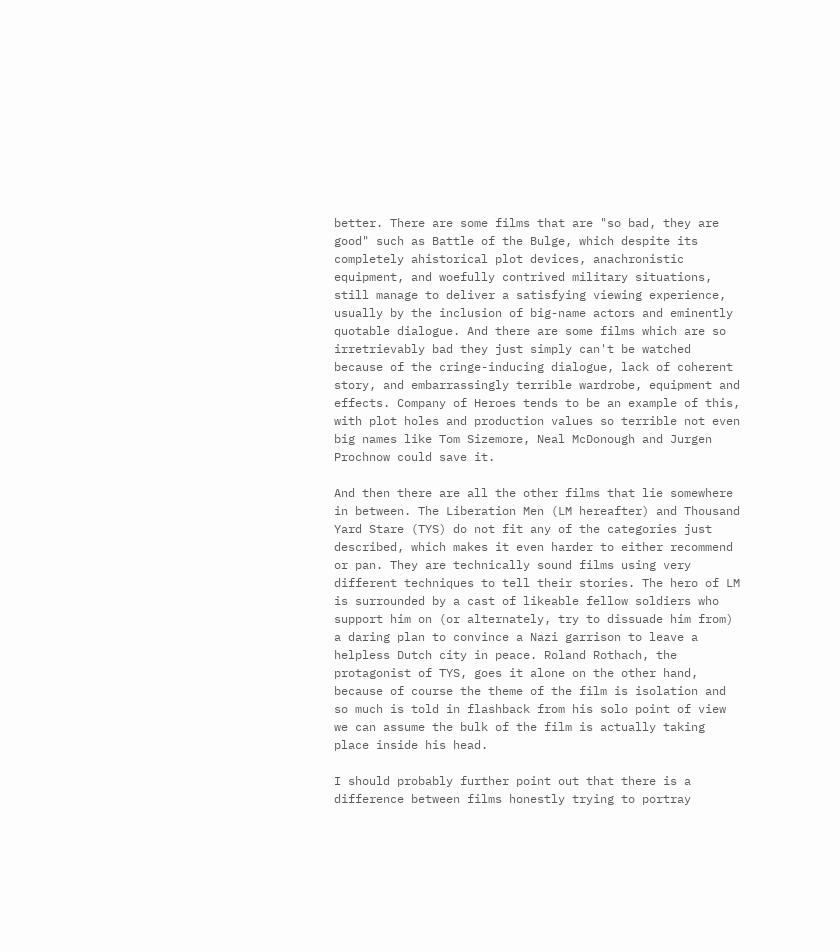better. There are some films that are "so bad, they are good" such as Battle of the Bulge, which despite its completely ahistorical plot devices, anachronistic equipment, and woefully contrived military situations, still manage to deliver a satisfying viewing experience, usually by the inclusion of big-name actors and eminently quotable dialogue. And there are some films which are so irretrievably bad they just simply can't be watched because of the cringe-inducing dialogue, lack of coherent story, and embarrassingly terrible wardrobe, equipment and effects. Company of Heroes tends to be an example of this, with plot holes and production values so terrible not even big names like Tom Sizemore, Neal McDonough and Jurgen Prochnow could save it.

And then there are all the other films that lie somewhere in between. The Liberation Men (LM hereafter) and Thousand Yard Stare (TYS) do not fit any of the categories just described, which makes it even harder to either recommend or pan. They are technically sound films using very different techniques to tell their stories. The hero of LM is surrounded by a cast of likeable fellow soldiers who support him on (or alternately, try to dissuade him from) a daring plan to convince a Nazi garrison to leave a helpless Dutch city in peace. Roland Rothach, the protagonist of TYS, goes it alone on the other hand, because of course the theme of the film is isolation and so much is told in flashback from his solo point of view we can assume the bulk of the film is actually taking place inside his head.

I should probably further point out that there is a difference between films honestly trying to portray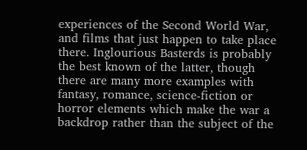experiences of the Second World War, and films that just happen to take place there. Inglourious Basterds is probably the best known of the latter, though there are many more examples with fantasy, romance, science-fiction or horror elements which make the war a backdrop rather than the subject of the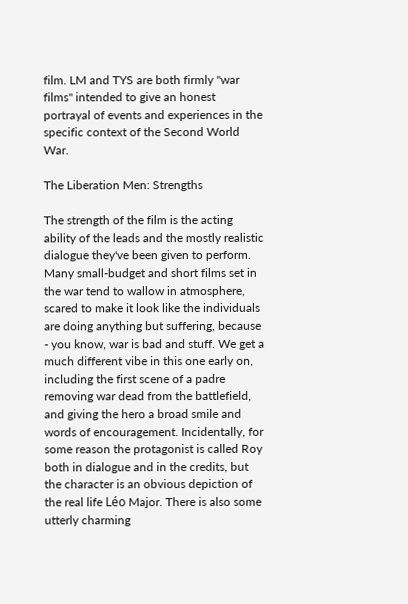film. LM and TYS are both firmly "war films" intended to give an honest portrayal of events and experiences in the specific context of the Second World War.

The Liberation Men: Strengths

The strength of the film is the acting ability of the leads and the mostly realistic dialogue they've been given to perform. Many small-budget and short films set in the war tend to wallow in atmosphere, scared to make it look like the individuals are doing anything but suffering, because - you know, war is bad and stuff. We get a much different vibe in this one early on, including the first scene of a padre removing war dead from the battlefield, and giving the hero a broad smile and words of encouragement. Incidentally, for some reason the protagonist is called Roy both in dialogue and in the credits, but the character is an obvious depiction of the real life Léo Major. There is also some utterly charming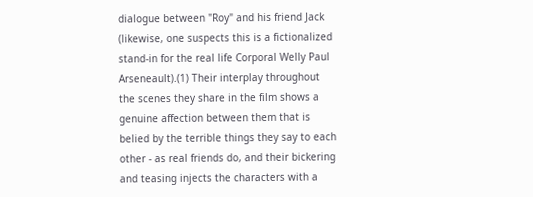dialogue between "Roy" and his friend Jack (likewise, one suspects this is a fictionalized stand-in for the real life Corporal Welly Paul Arseneault).(1) Their interplay throughout the scenes they share in the film shows a genuine affection between them that is belied by the terrible things they say to each other - as real friends do, and their bickering and teasing injects the characters with a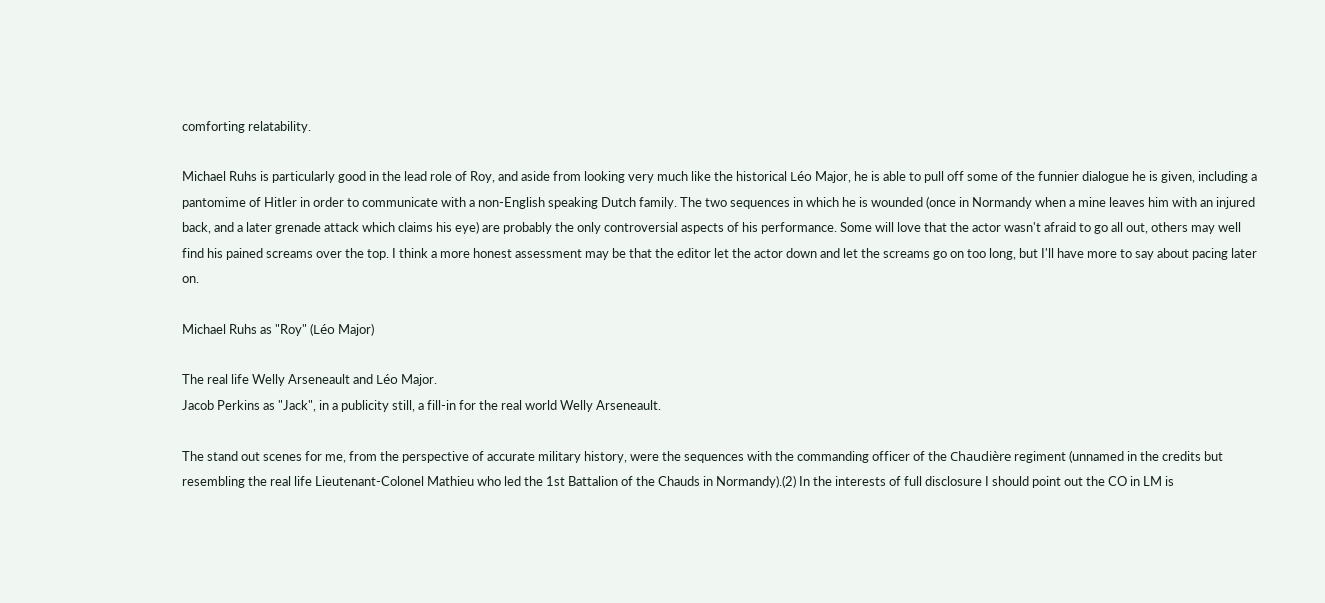comforting relatability.

Michael Ruhs is particularly good in the lead role of Roy, and aside from looking very much like the historical Léo Major, he is able to pull off some of the funnier dialogue he is given, including a pantomime of Hitler in order to communicate with a non-English speaking Dutch family. The two sequences in which he is wounded (once in Normandy when a mine leaves him with an injured back, and a later grenade attack which claims his eye) are probably the only controversial aspects of his performance. Some will love that the actor wasn't afraid to go all out, others may well find his pained screams over the top. I think a more honest assessment may be that the editor let the actor down and let the screams go on too long, but I'll have more to say about pacing later on.

Michael Ruhs as "Roy" (Léo Major)

The real life Welly Arseneault and Léo Major.
Jacob Perkins as "Jack", in a publicity still, a fill-in for the real world Welly Arseneault.

The stand out scenes for me, from the perspective of accurate military history, were the sequences with the commanding officer of the Chaudière regiment (unnamed in the credits but resembling the real life Lieutenant-Colonel Mathieu who led the 1st Battalion of the Chauds in Normandy).(2) In the interests of full disclosure I should point out the CO in LM is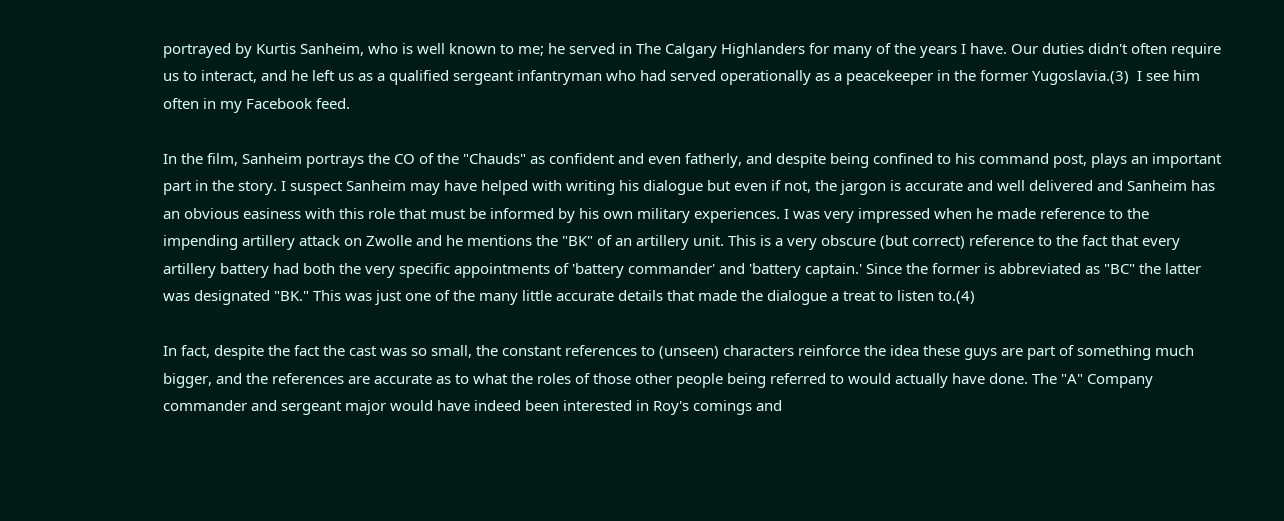portrayed by Kurtis Sanheim, who is well known to me; he served in The Calgary Highlanders for many of the years I have. Our duties didn't often require us to interact, and he left us as a qualified sergeant infantryman who had served operationally as a peacekeeper in the former Yugoslavia.(3)  I see him often in my Facebook feed.

In the film, Sanheim portrays the CO of the "Chauds" as confident and even fatherly, and despite being confined to his command post, plays an important part in the story. I suspect Sanheim may have helped with writing his dialogue but even if not, the jargon is accurate and well delivered and Sanheim has an obvious easiness with this role that must be informed by his own military experiences. I was very impressed when he made reference to the impending artillery attack on Zwolle and he mentions the "BK" of an artillery unit. This is a very obscure (but correct) reference to the fact that every artillery battery had both the very specific appointments of 'battery commander' and 'battery captain.' Since the former is abbreviated as "BC" the latter was designated "BK." This was just one of the many little accurate details that made the dialogue a treat to listen to.(4)

In fact, despite the fact the cast was so small, the constant references to (unseen) characters reinforce the idea these guys are part of something much bigger, and the references are accurate as to what the roles of those other people being referred to would actually have done. The "A" Company commander and sergeant major would have indeed been interested in Roy's comings and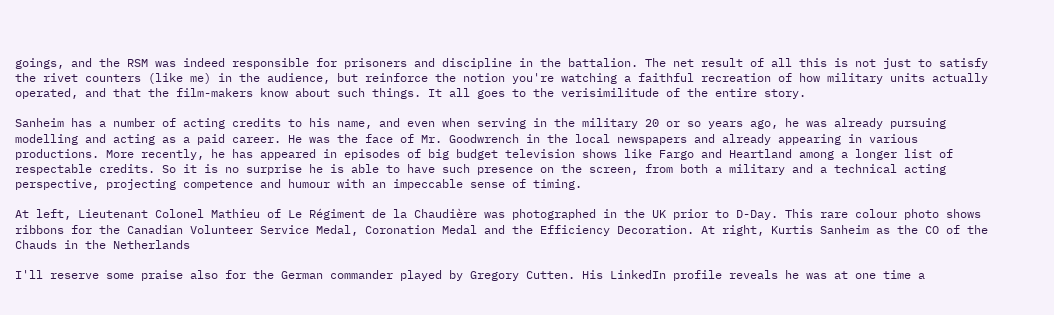goings, and the RSM was indeed responsible for prisoners and discipline in the battalion. The net result of all this is not just to satisfy the rivet counters (like me) in the audience, but reinforce the notion you're watching a faithful recreation of how military units actually operated, and that the film-makers know about such things. It all goes to the verisimilitude of the entire story.

Sanheim has a number of acting credits to his name, and even when serving in the military 20 or so years ago, he was already pursuing modelling and acting as a paid career. He was the face of Mr. Goodwrench in the local newspapers and already appearing in various productions. More recently, he has appeared in episodes of big budget television shows like Fargo and Heartland among a longer list of respectable credits. So it is no surprise he is able to have such presence on the screen, from both a military and a technical acting perspective, projecting competence and humour with an impeccable sense of timing.

At left, Lieutenant Colonel Mathieu of Le Régiment de la Chaudière was photographed in the UK prior to D-Day. This rare colour photo shows ribbons for the Canadian Volunteer Service Medal, Coronation Medal and the Efficiency Decoration. At right, Kurtis Sanheim as the CO of the Chauds in the Netherlands

I'll reserve some praise also for the German commander played by Gregory Cutten. His LinkedIn profile reveals he was at one time a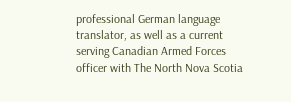professional German language translator, as well as a current serving Canadian Armed Forces officer with The North Nova Scotia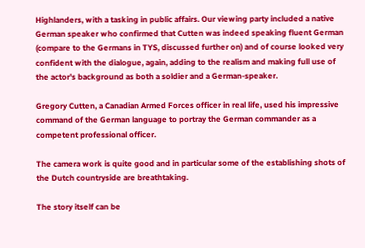Highlanders, with a tasking in public affairs. Our viewing party included a native German speaker who confirmed that Cutten was indeed speaking fluent German (compare to the Germans in TYS, discussed further on) and of course looked very confident with the dialogue, again, adding to the realism and making full use of the actor's background as both a soldier and a German-speaker.

Gregory Cutten, a Canadian Armed Forces officer in real life, used his impressive command of the German language to portray the German commander as a competent professional officer.

The camera work is quite good and in particular some of the establishing shots of the Dutch countryside are breathtaking.

The story itself can be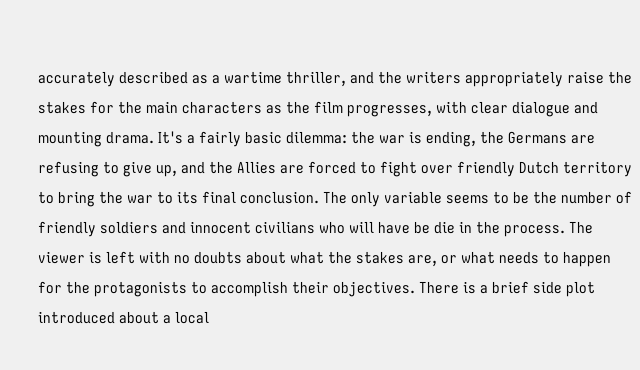accurately described as a wartime thriller, and the writers appropriately raise the stakes for the main characters as the film progresses, with clear dialogue and mounting drama. It's a fairly basic dilemma: the war is ending, the Germans are refusing to give up, and the Allies are forced to fight over friendly Dutch territory to bring the war to its final conclusion. The only variable seems to be the number of friendly soldiers and innocent civilians who will have be die in the process. The viewer is left with no doubts about what the stakes are, or what needs to happen for the protagonists to accomplish their objectives. There is a brief side plot introduced about a local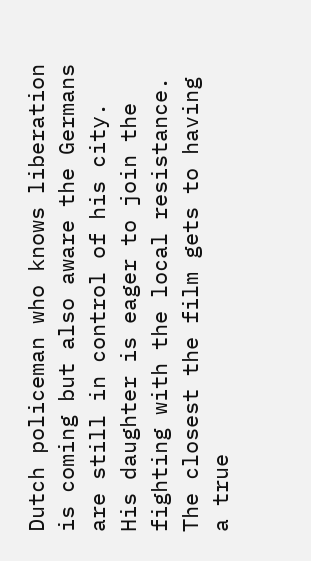Dutch policeman who knows liberation is coming but also aware the Germans are still in control of his city. His daughter is eager to join the fighting with the local resistance. The closest the film gets to having a true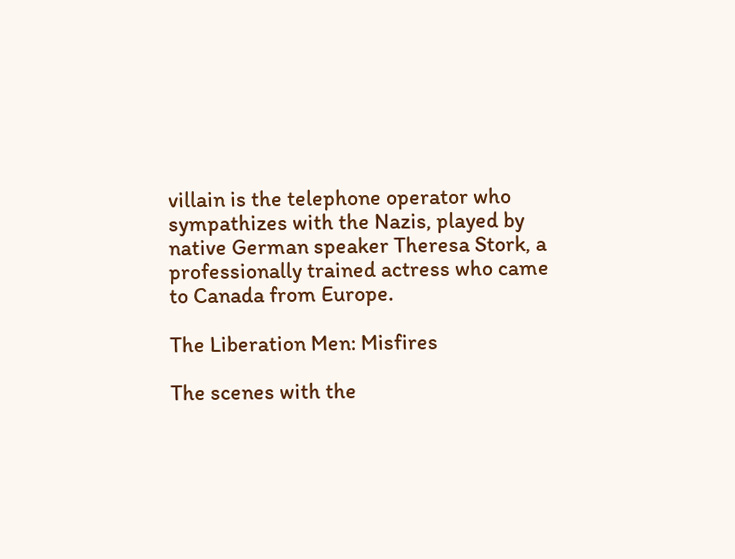villain is the telephone operator who sympathizes with the Nazis, played by native German speaker Theresa Stork, a professionally trained actress who came to Canada from Europe.

The Liberation Men: Misfires

The scenes with the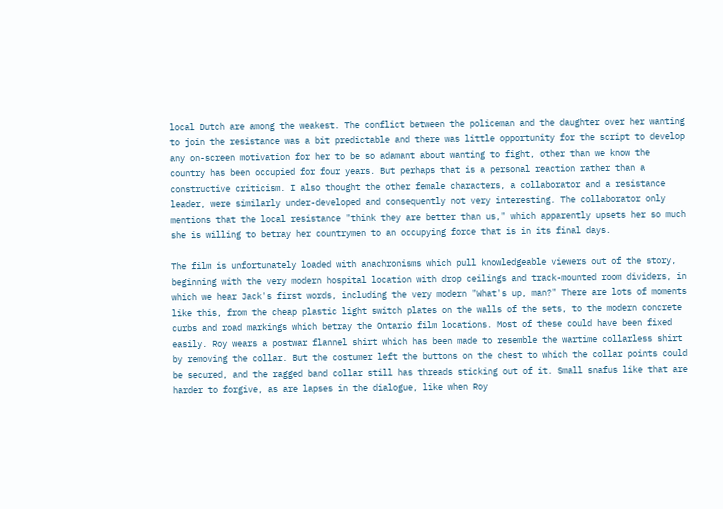local Dutch are among the weakest. The conflict between the policeman and the daughter over her wanting to join the resistance was a bit predictable and there was little opportunity for the script to develop any on-screen motivation for her to be so adamant about wanting to fight, other than we know the country has been occupied for four years. But perhaps that is a personal reaction rather than a constructive criticism. I also thought the other female characters, a collaborator and a resistance leader, were similarly under-developed and consequently not very interesting. The collaborator only mentions that the local resistance "think they are better than us," which apparently upsets her so much she is willing to betray her countrymen to an occupying force that is in its final days.

The film is unfortunately loaded with anachronisms which pull knowledgeable viewers out of the story, beginning with the very modern hospital location with drop ceilings and track-mounted room dividers, in which we hear Jack's first words, including the very modern "What's up, man?" There are lots of moments like this, from the cheap plastic light switch plates on the walls of the sets, to the modern concrete curbs and road markings which betray the Ontario film locations. Most of these could have been fixed easily. Roy wears a postwar flannel shirt which has been made to resemble the wartime collarless shirt by removing the collar. But the costumer left the buttons on the chest to which the collar points could be secured, and the ragged band collar still has threads sticking out of it. Small snafus like that are harder to forgive, as are lapses in the dialogue, like when Roy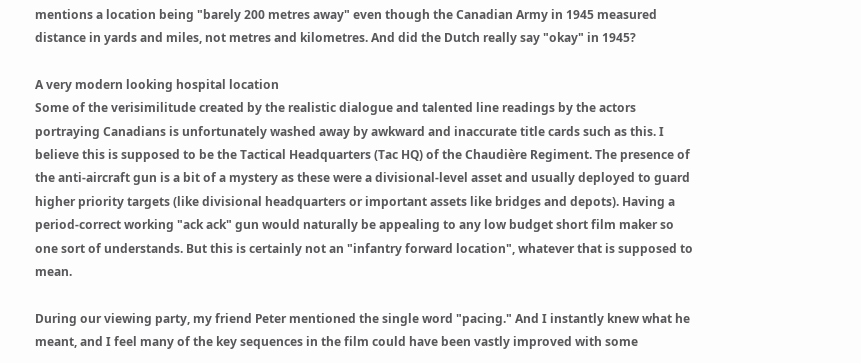mentions a location being "barely 200 metres away" even though the Canadian Army in 1945 measured distance in yards and miles, not metres and kilometres. And did the Dutch really say "okay" in 1945?

A very modern looking hospital location
Some of the verisimilitude created by the realistic dialogue and talented line readings by the actors portraying Canadians is unfortunately washed away by awkward and inaccurate title cards such as this. I believe this is supposed to be the Tactical Headquarters (Tac HQ) of the Chaudière Regiment. The presence of the anti-aircraft gun is a bit of a mystery as these were a divisional-level asset and usually deployed to guard higher priority targets (like divisional headquarters or important assets like bridges and depots). Having a period-correct working "ack ack" gun would naturally be appealing to any low budget short film maker so one sort of understands. But this is certainly not an "infantry forward location", whatever that is supposed to mean.

During our viewing party, my friend Peter mentioned the single word "pacing." And I instantly knew what he meant, and I feel many of the key sequences in the film could have been vastly improved with some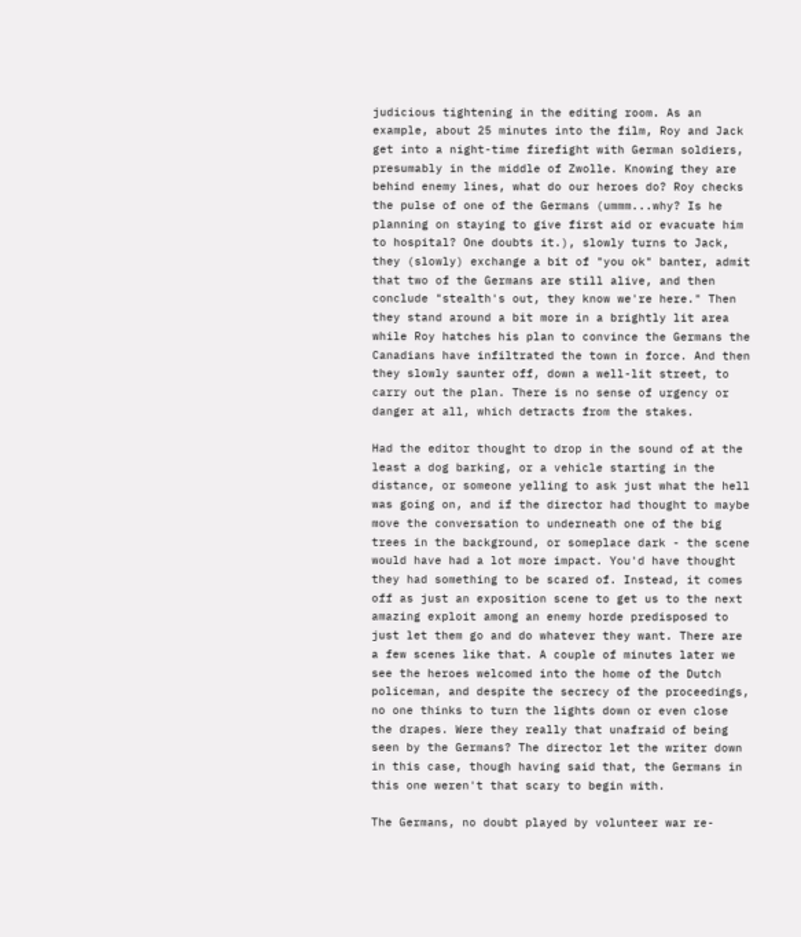judicious tightening in the editing room. As an example, about 25 minutes into the film, Roy and Jack get into a night-time firefight with German soldiers, presumably in the middle of Zwolle. Knowing they are behind enemy lines, what do our heroes do? Roy checks the pulse of one of the Germans (ummm...why? Is he planning on staying to give first aid or evacuate him to hospital? One doubts it.), slowly turns to Jack, they (slowly) exchange a bit of "you ok" banter, admit that two of the Germans are still alive, and then conclude "stealth's out, they know we're here." Then they stand around a bit more in a brightly lit area while Roy hatches his plan to convince the Germans the Canadians have infiltrated the town in force. And then they slowly saunter off, down a well-lit street, to carry out the plan. There is no sense of urgency or danger at all, which detracts from the stakes.

Had the editor thought to drop in the sound of at the least a dog barking, or a vehicle starting in the distance, or someone yelling to ask just what the hell was going on, and if the director had thought to maybe move the conversation to underneath one of the big trees in the background, or someplace dark - the scene would have had a lot more impact. You'd have thought they had something to be scared of. Instead, it comes off as just an exposition scene to get us to the next amazing exploit among an enemy horde predisposed to just let them go and do whatever they want. There are a few scenes like that. A couple of minutes later we see the heroes welcomed into the home of the Dutch policeman, and despite the secrecy of the proceedings, no one thinks to turn the lights down or even close the drapes. Were they really that unafraid of being seen by the Germans? The director let the writer down in this case, though having said that, the Germans in this one weren't that scary to begin with.

The Germans, no doubt played by volunteer war re-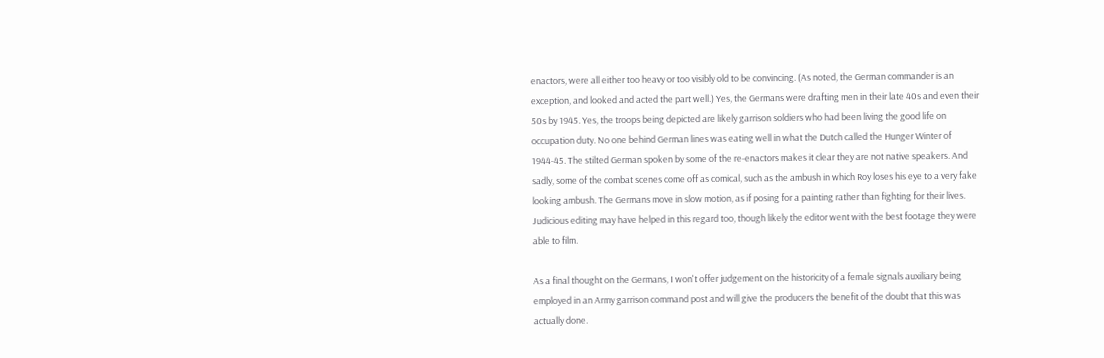enactors, were all either too heavy or too visibly old to be convincing. (As noted, the German commander is an exception, and looked and acted the part well.) Yes, the Germans were drafting men in their late 40s and even their 50s by 1945. Yes, the troops being depicted are likely garrison soldiers who had been living the good life on occupation duty. No one behind German lines was eating well in what the Dutch called the Hunger Winter of 1944-45. The stilted German spoken by some of the re-enactors makes it clear they are not native speakers. And sadly, some of the combat scenes come off as comical, such as the ambush in which Roy loses his eye to a very fake looking ambush. The Germans move in slow motion, as if posing for a painting rather than fighting for their lives. Judicious editing may have helped in this regard too, though likely the editor went with the best footage they were able to film.

As a final thought on the Germans, I won't offer judgement on the historicity of a female signals auxiliary being employed in an Army garrison command post and will give the producers the benefit of the doubt that this was actually done.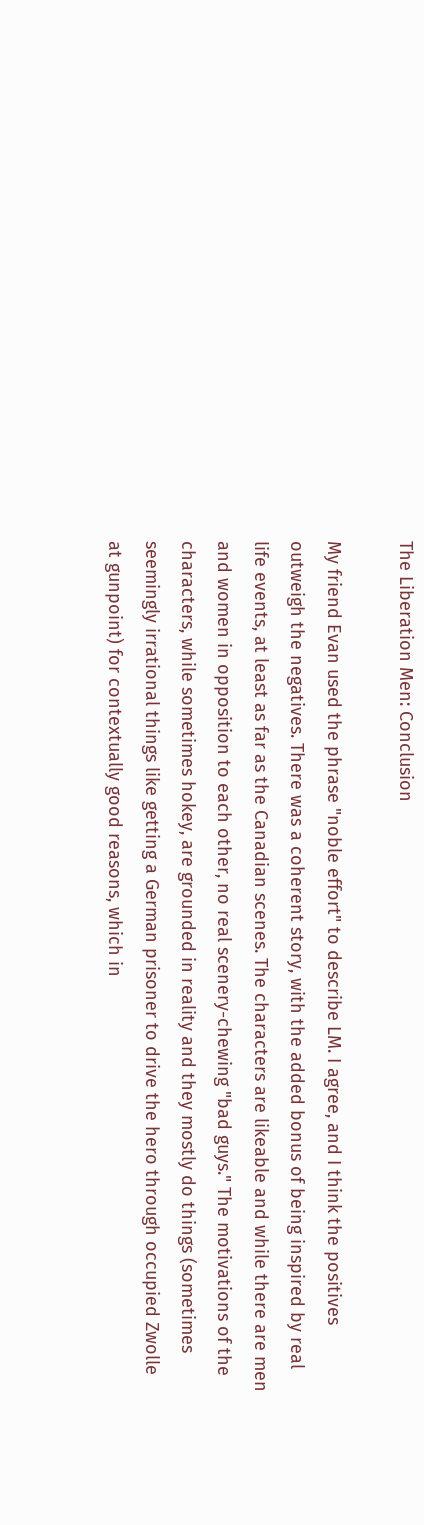The Liberation Men: Conclusion

My friend Evan used the phrase "noble effort" to describe LM. I agree, and I think the positives outweigh the negatives. There was a coherent story, with the added bonus of being inspired by real life events, at least as far as the Canadian scenes. The characters are likeable and while there are men and women in opposition to each other, no real scenery-chewing "bad guys." The motivations of the characters, while sometimes hokey, are grounded in reality and they mostly do things (sometimes seemingly irrational things like getting a German prisoner to drive the hero through occupied Zwolle at gunpoint) for contextually good reasons, which in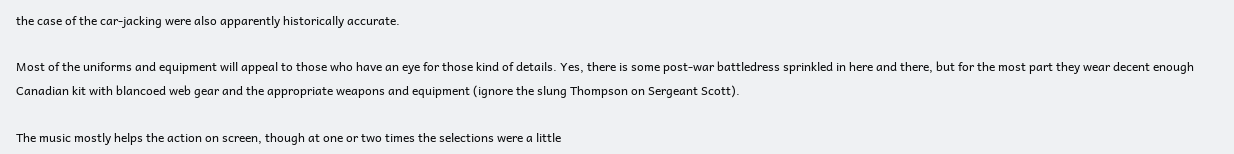the case of the car-jacking were also apparently historically accurate.

Most of the uniforms and equipment will appeal to those who have an eye for those kind of details. Yes, there is some post-war battledress sprinkled in here and there, but for the most part they wear decent enough Canadian kit with blancoed web gear and the appropriate weapons and equipment (ignore the slung Thompson on Sergeant Scott).

The music mostly helps the action on screen, though at one or two times the selections were a little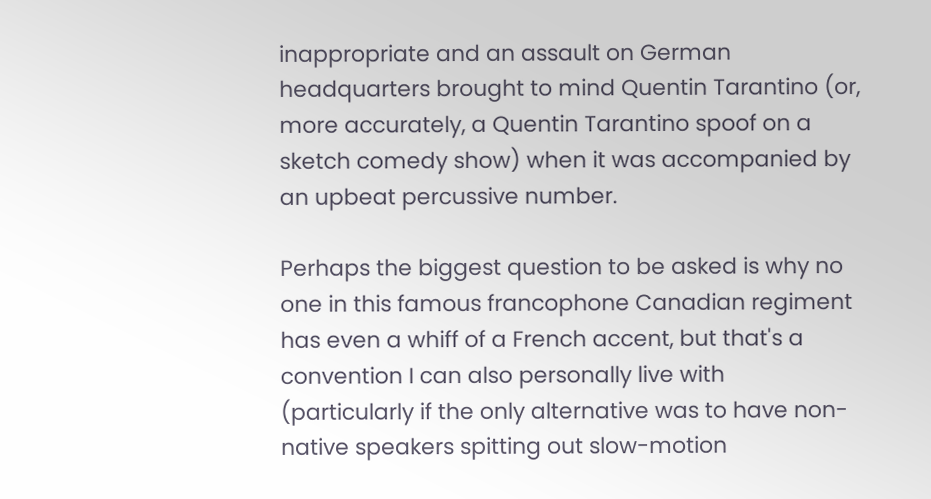inappropriate and an assault on German headquarters brought to mind Quentin Tarantino (or, more accurately, a Quentin Tarantino spoof on a sketch comedy show) when it was accompanied by an upbeat percussive number.

Perhaps the biggest question to be asked is why no one in this famous francophone Canadian regiment has even a whiff of a French accent, but that's a convention I can also personally live with (particularly if the only alternative was to have non-native speakers spitting out slow-motion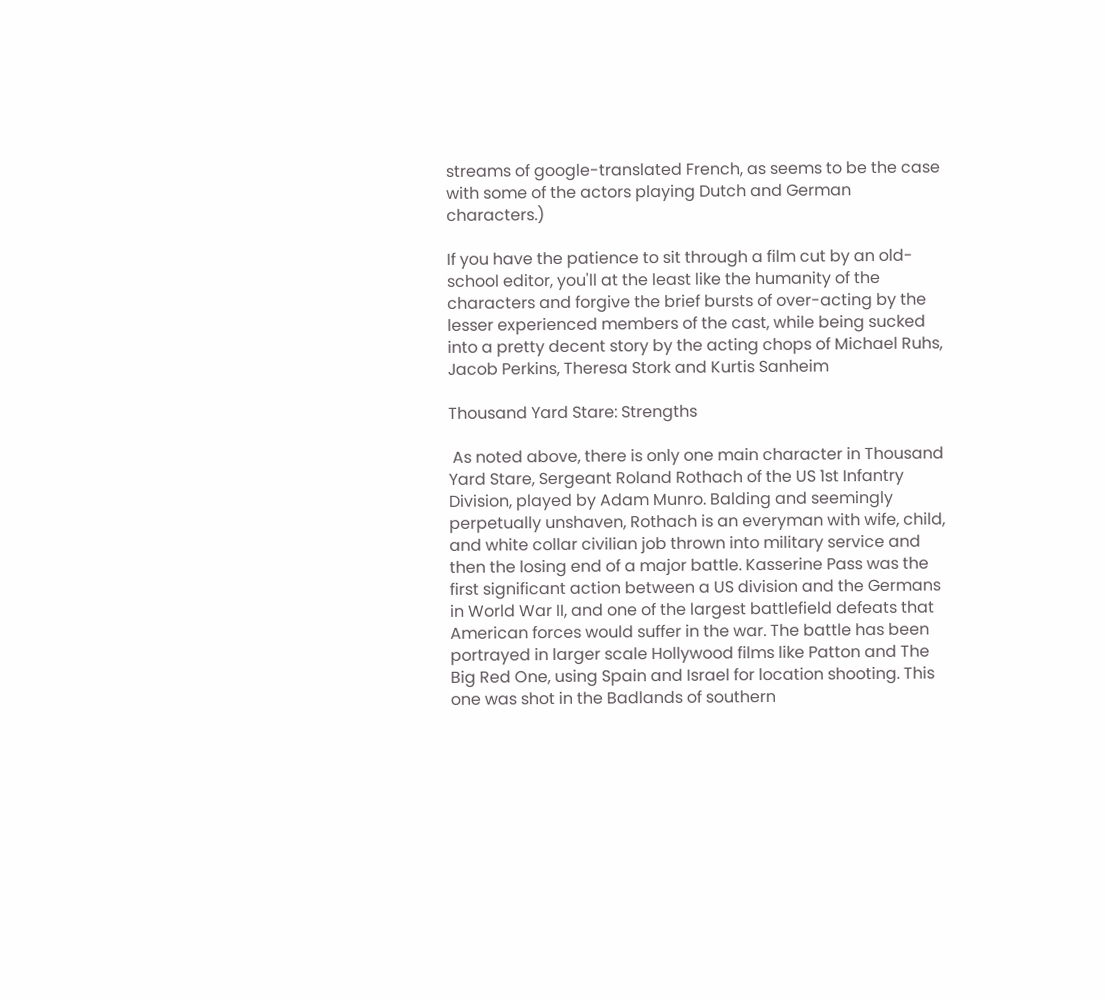streams of google-translated French, as seems to be the case with some of the actors playing Dutch and German characters.)

If you have the patience to sit through a film cut by an old-school editor, you'll at the least like the humanity of the characters and forgive the brief bursts of over-acting by the lesser experienced members of the cast, while being sucked into a pretty decent story by the acting chops of Michael Ruhs, Jacob Perkins, Theresa Stork and Kurtis Sanheim

Thousand Yard Stare: Strengths

 As noted above, there is only one main character in Thousand Yard Stare, Sergeant Roland Rothach of the US 1st Infantry Division, played by Adam Munro. Balding and seemingly perpetually unshaven, Rothach is an everyman with wife, child, and white collar civilian job thrown into military service and then the losing end of a major battle. Kasserine Pass was the first significant action between a US division and the Germans in World War II, and one of the largest battlefield defeats that American forces would suffer in the war. The battle has been portrayed in larger scale Hollywood films like Patton and The Big Red One, using Spain and Israel for location shooting. This one was shot in the Badlands of southern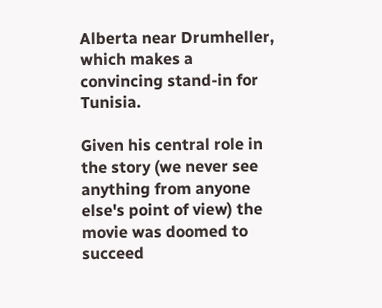Alberta near Drumheller, which makes a convincing stand-in for Tunisia.

Given his central role in the story (we never see anything from anyone else's point of view) the movie was doomed to succeed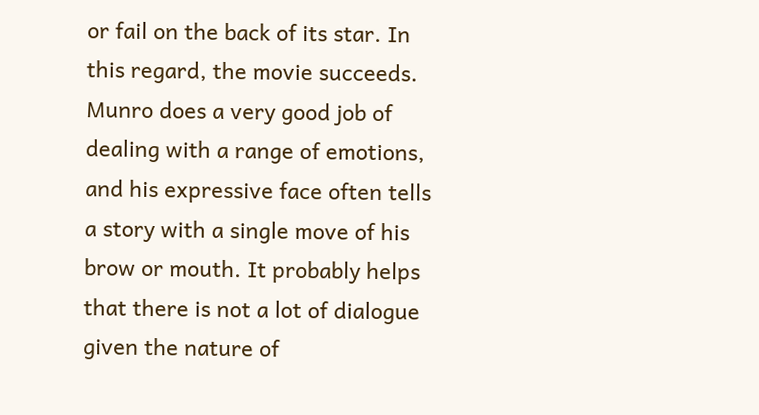or fail on the back of its star. In this regard, the movie succeeds. Munro does a very good job of dealing with a range of emotions, and his expressive face often tells a story with a single move of his brow or mouth. It probably helps that there is not a lot of dialogue given the nature of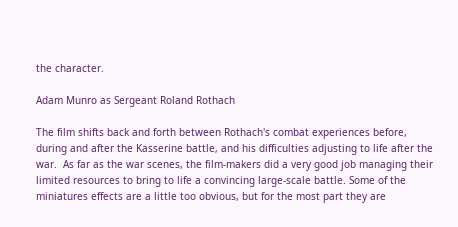the character.

Adam Munro as Sergeant Roland Rothach

The film shifts back and forth between Rothach's combat experiences before, during and after the Kasserine battle, and his difficulties adjusting to life after the war.  As far as the war scenes, the film-makers did a very good job managing their limited resources to bring to life a convincing large-scale battle. Some of the miniatures effects are a little too obvious, but for the most part they are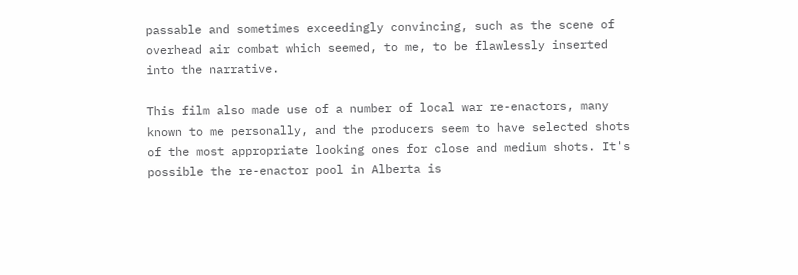passable and sometimes exceedingly convincing, such as the scene of overhead air combat which seemed, to me, to be flawlessly inserted into the narrative.

This film also made use of a number of local war re-enactors, many known to me personally, and the producers seem to have selected shots of the most appropriate looking ones for close and medium shots. It's possible the re-enactor pool in Alberta is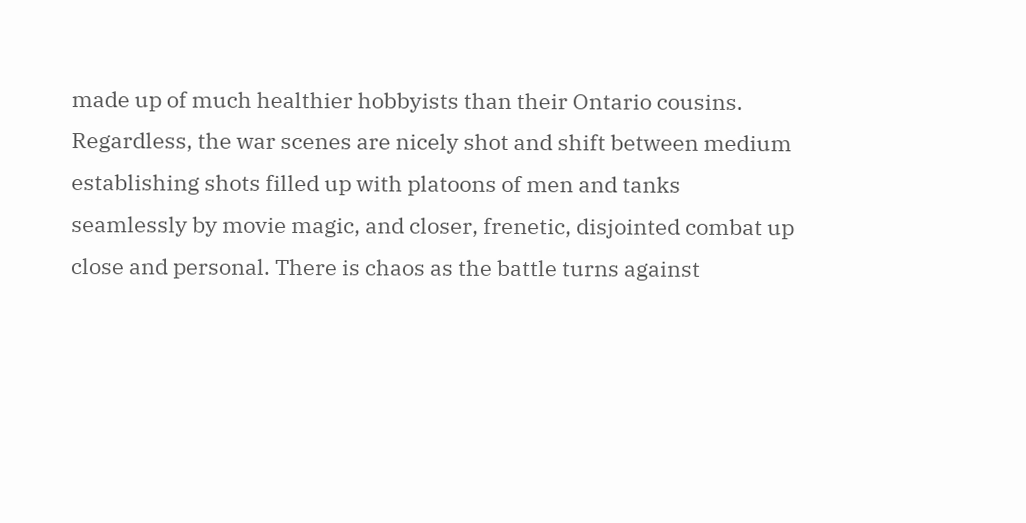made up of much healthier hobbyists than their Ontario cousins. Regardless, the war scenes are nicely shot and shift between medium establishing shots filled up with platoons of men and tanks seamlessly by movie magic, and closer, frenetic, disjointed combat up close and personal. There is chaos as the battle turns against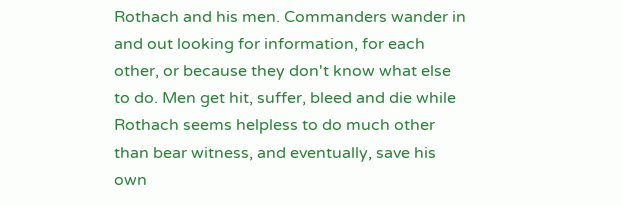Rothach and his men. Commanders wander in and out looking for information, for each other, or because they don't know what else to do. Men get hit, suffer, bleed and die while Rothach seems helpless to do much other than bear witness, and eventually, save his own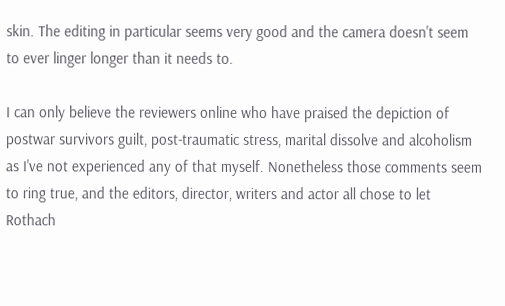skin. The editing in particular seems very good and the camera doesn't seem to ever linger longer than it needs to.

I can only believe the reviewers online who have praised the depiction of postwar survivors guilt, post-traumatic stress, marital dissolve and alcoholism as I've not experienced any of that myself. Nonetheless those comments seem to ring true, and the editors, director, writers and actor all chose to let Rothach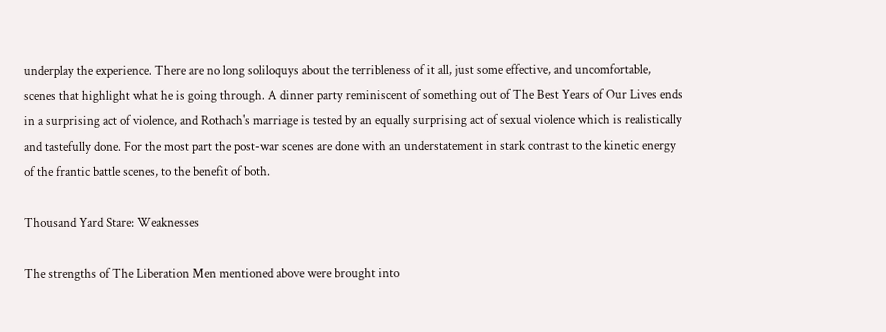underplay the experience. There are no long soliloquys about the terribleness of it all, just some effective, and uncomfortable, scenes that highlight what he is going through. A dinner party reminiscent of something out of The Best Years of Our Lives ends in a surprising act of violence, and Rothach's marriage is tested by an equally surprising act of sexual violence which is realistically and tastefully done. For the most part the post-war scenes are done with an understatement in stark contrast to the kinetic energy of the frantic battle scenes, to the benefit of both.

Thousand Yard Stare: Weaknesses

The strengths of The Liberation Men mentioned above were brought into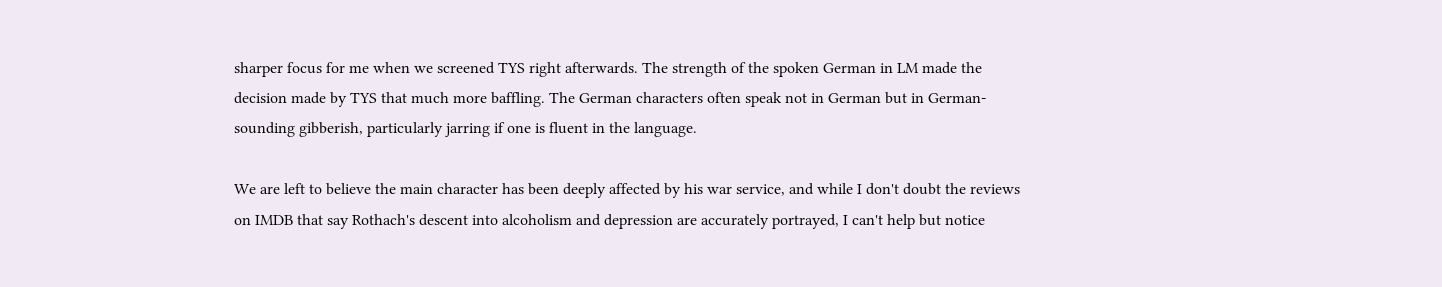sharper focus for me when we screened TYS right afterwards. The strength of the spoken German in LM made the decision made by TYS that much more baffling. The German characters often speak not in German but in German-sounding gibberish, particularly jarring if one is fluent in the language.

We are left to believe the main character has been deeply affected by his war service, and while I don't doubt the reviews on IMDB that say Rothach's descent into alcoholism and depression are accurately portrayed, I can't help but notice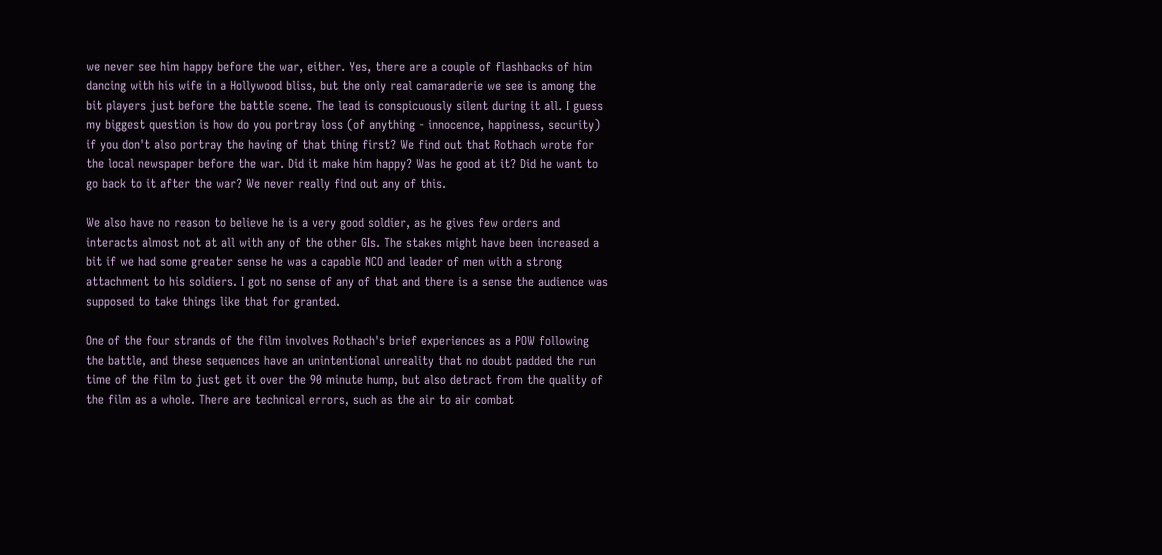we never see him happy before the war, either. Yes, there are a couple of flashbacks of him dancing with his wife in a Hollywood bliss, but the only real camaraderie we see is among the bit players just before the battle scene. The lead is conspicuously silent during it all. I guess my biggest question is how do you portray loss (of anything - innocence, happiness, security) if you don't also portray the having of that thing first? We find out that Rothach wrote for the local newspaper before the war. Did it make him happy? Was he good at it? Did he want to go back to it after the war? We never really find out any of this.

We also have no reason to believe he is a very good soldier, as he gives few orders and interacts almost not at all with any of the other GIs. The stakes might have been increased a bit if we had some greater sense he was a capable NCO and leader of men with a strong attachment to his soldiers. I got no sense of any of that and there is a sense the audience was supposed to take things like that for granted.

One of the four strands of the film involves Rothach's brief experiences as a POW following the battle, and these sequences have an unintentional unreality that no doubt padded the run time of the film to just get it over the 90 minute hump, but also detract from the quality of the film as a whole. There are technical errors, such as the air to air combat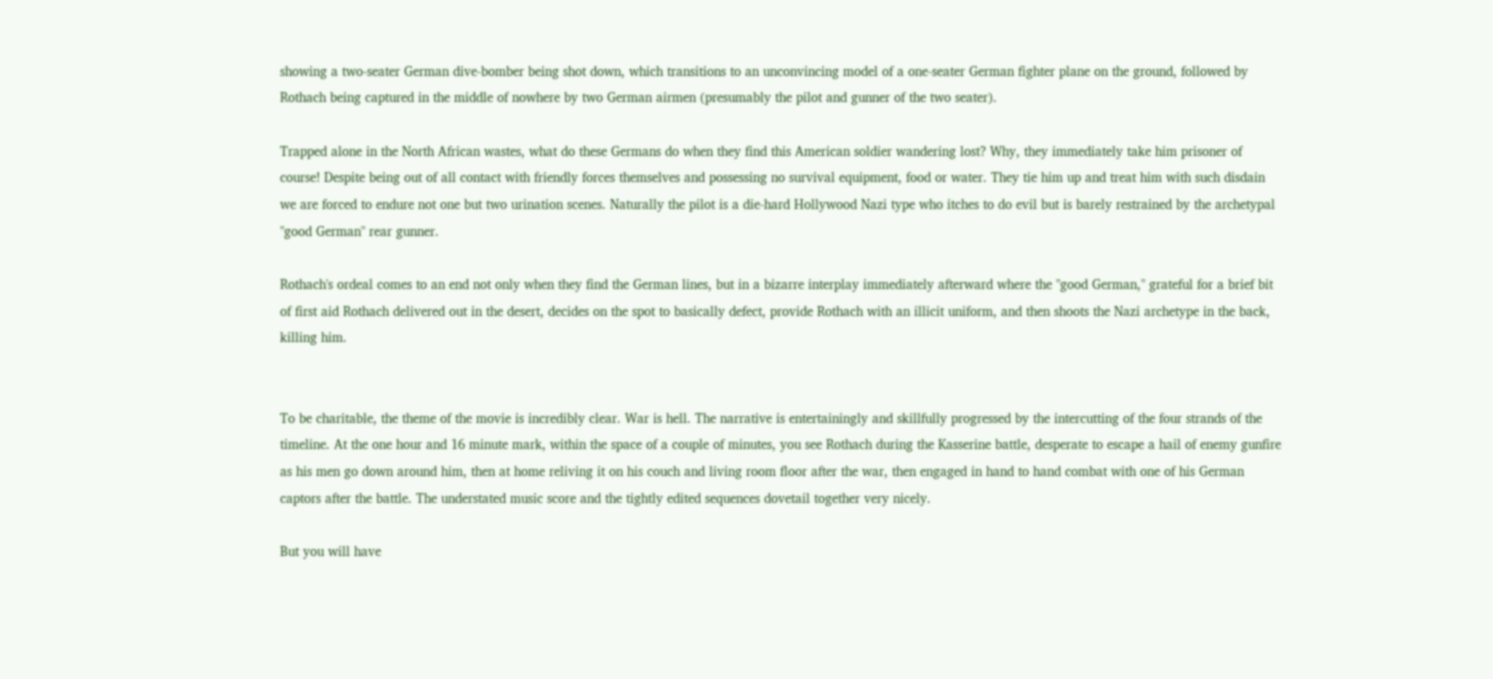showing a two-seater German dive-bomber being shot down, which transitions to an unconvincing model of a one-seater German fighter plane on the ground, followed by Rothach being captured in the middle of nowhere by two German airmen (presumably the pilot and gunner of the two seater).

Trapped alone in the North African wastes, what do these Germans do when they find this American soldier wandering lost? Why, they immediately take him prisoner of course! Despite being out of all contact with friendly forces themselves and possessing no survival equipment, food or water. They tie him up and treat him with such disdain we are forced to endure not one but two urination scenes. Naturally the pilot is a die-hard Hollywood Nazi type who itches to do evil but is barely restrained by the archetypal "good German" rear gunner.

Rothach's ordeal comes to an end not only when they find the German lines, but in a bizarre interplay immediately afterward where the "good German," grateful for a brief bit of first aid Rothach delivered out in the desert, decides on the spot to basically defect, provide Rothach with an illicit uniform, and then shoots the Nazi archetype in the back, killing him.


To be charitable, the theme of the movie is incredibly clear. War is hell. The narrative is entertainingly and skillfully progressed by the intercutting of the four strands of the timeline. At the one hour and 16 minute mark, within the space of a couple of minutes, you see Rothach during the Kasserine battle, desperate to escape a hail of enemy gunfire as his men go down around him, then at home reliving it on his couch and living room floor after the war, then engaged in hand to hand combat with one of his German captors after the battle. The understated music score and the tightly edited sequences dovetail together very nicely.

But you will have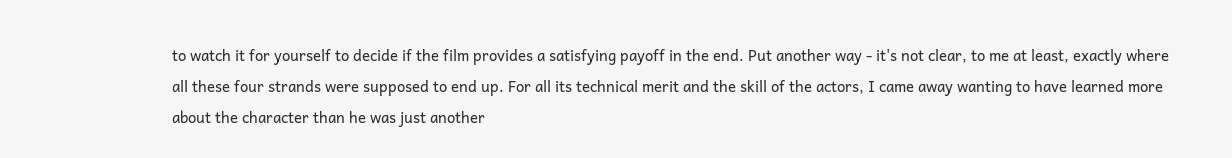to watch it for yourself to decide if the film provides a satisfying payoff in the end. Put another way - it's not clear, to me at least, exactly where all these four strands were supposed to end up. For all its technical merit and the skill of the actors, I came away wanting to have learned more about the character than he was just another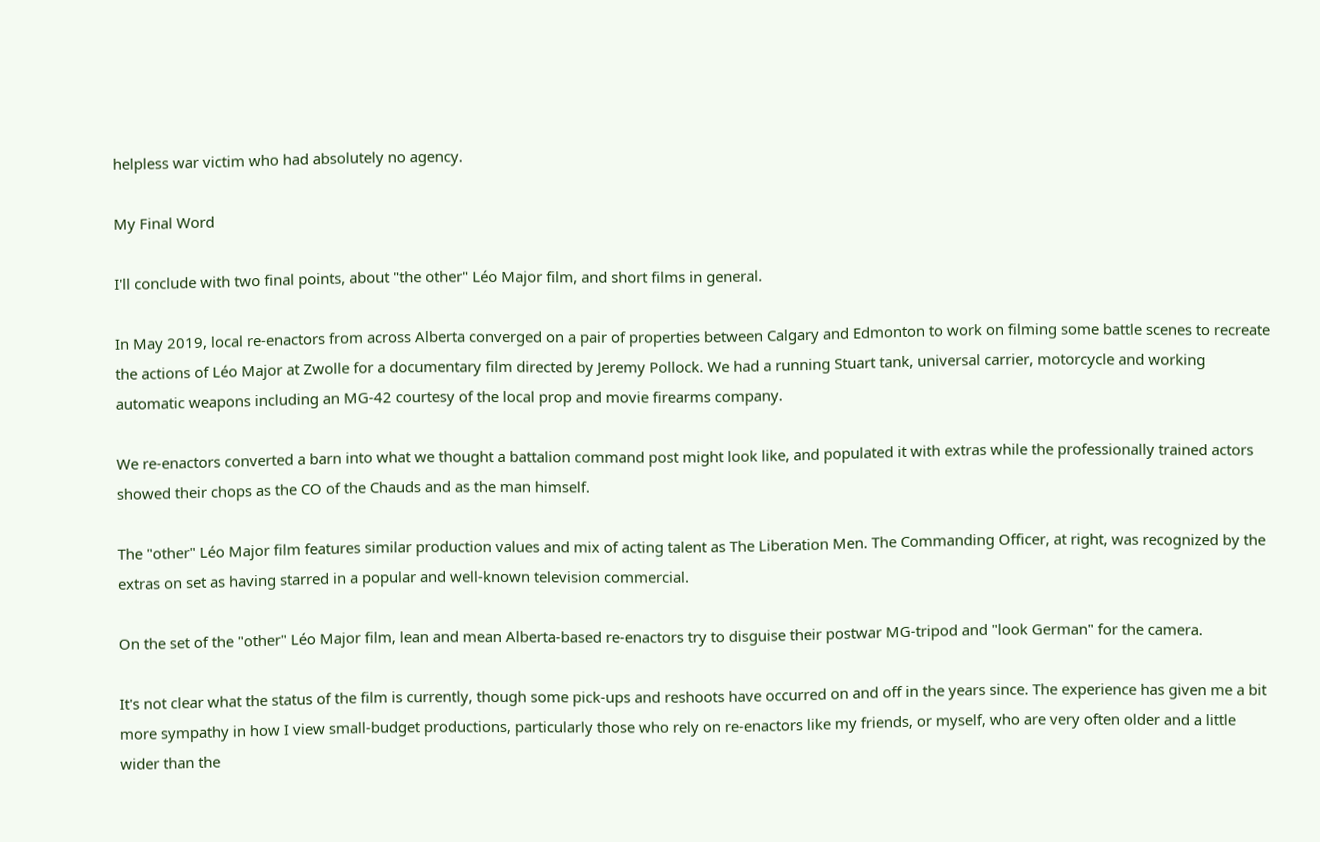helpless war victim who had absolutely no agency.

My Final Word

I'll conclude with two final points, about "the other" Léo Major film, and short films in general.

In May 2019, local re-enactors from across Alberta converged on a pair of properties between Calgary and Edmonton to work on filming some battle scenes to recreate the actions of Léo Major at Zwolle for a documentary film directed by Jeremy Pollock. We had a running Stuart tank, universal carrier, motorcycle and working automatic weapons including an MG-42 courtesy of the local prop and movie firearms company.

We re-enactors converted a barn into what we thought a battalion command post might look like, and populated it with extras while the professionally trained actors showed their chops as the CO of the Chauds and as the man himself.

The "other" Léo Major film features similar production values and mix of acting talent as The Liberation Men. The Commanding Officer, at right, was recognized by the extras on set as having starred in a popular and well-known television commercial.

On the set of the "other" Léo Major film, lean and mean Alberta-based re-enactors try to disguise their postwar MG-tripod and "look German" for the camera.

It's not clear what the status of the film is currently, though some pick-ups and reshoots have occurred on and off in the years since. The experience has given me a bit more sympathy in how I view small-budget productions, particularly those who rely on re-enactors like my friends, or myself, who are very often older and a little wider than the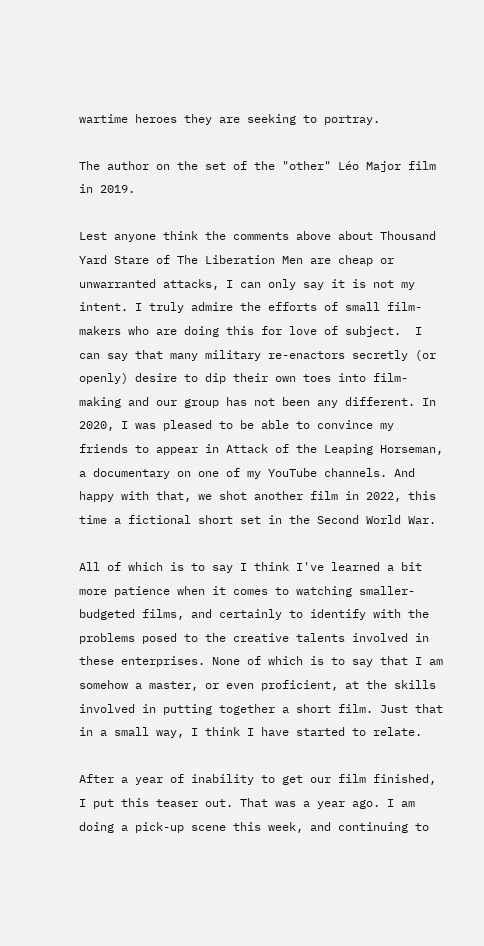wartime heroes they are seeking to portray.

The author on the set of the "other" Léo Major film in 2019.

Lest anyone think the comments above about Thousand Yard Stare of The Liberation Men are cheap or unwarranted attacks, I can only say it is not my intent. I truly admire the efforts of small film-makers who are doing this for love of subject.  I can say that many military re-enactors secretly (or openly) desire to dip their own toes into film-making and our group has not been any different. In 2020, I was pleased to be able to convince my friends to appear in Attack of the Leaping Horseman, a documentary on one of my YouTube channels. And happy with that, we shot another film in 2022, this time a fictional short set in the Second World War.

All of which is to say I think I've learned a bit more patience when it comes to watching smaller-budgeted films, and certainly to identify with the problems posed to the creative talents involved in these enterprises. None of which is to say that I am somehow a master, or even proficient, at the skills involved in putting together a short film. Just that in a small way, I think I have started to relate.

After a year of inability to get our film finished, I put this teaser out. That was a year ago. I am doing a pick-up scene this week, and continuing to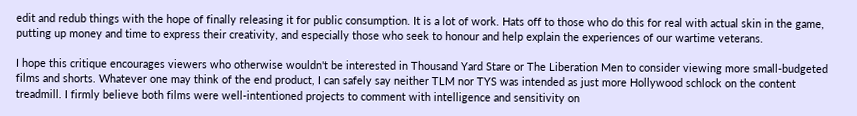edit and redub things with the hope of finally releasing it for public consumption. It is a lot of work. Hats off to those who do this for real with actual skin in the game, putting up money and time to express their creativity, and especially those who seek to honour and help explain the experiences of our wartime veterans.

I hope this critique encourages viewers who otherwise wouldn't be interested in Thousand Yard Stare or The Liberation Men to consider viewing more small-budgeted films and shorts. Whatever one may think of the end product, I can safely say neither TLM nor TYS was intended as just more Hollywood schlock on the content treadmill. I firmly believe both films were well-intentioned projects to comment with intelligence and sensitivity on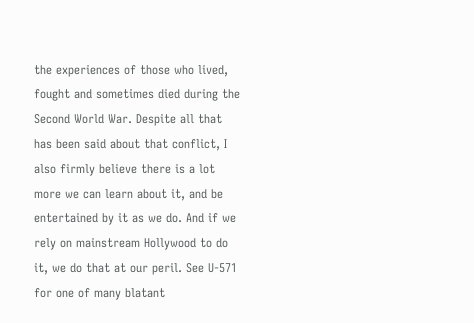the experiences of those who lived, fought and sometimes died during the Second World War. Despite all that has been said about that conflict, I also firmly believe there is a lot more we can learn about it, and be entertained by it as we do. And if we rely on mainstream Hollywood to do it, we do that at our peril. See U-571 for one of many blatant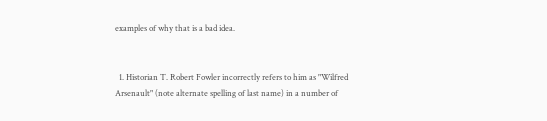examples of why that is a bad idea.


  1. Historian T. Robert Fowler incorrectly refers to him as "Wilfred Arsenault" (note alternate spelling of last name) in a number of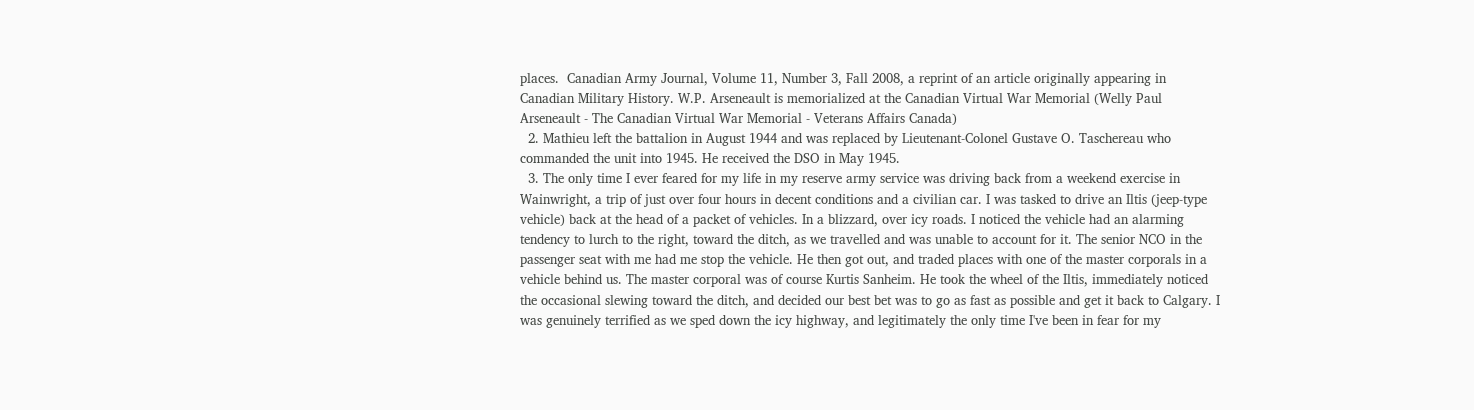places.  Canadian Army Journal, Volume 11, Number 3, Fall 2008, a reprint of an article originally appearing in Canadian Military History. W.P. Arseneault is memorialized at the Canadian Virtual War Memorial (Welly Paul Arseneault - The Canadian Virtual War Memorial - Veterans Affairs Canada)
  2. Mathieu left the battalion in August 1944 and was replaced by Lieutenant-Colonel Gustave O. Taschereau who commanded the unit into 1945. He received the DSO in May 1945.
  3. The only time I ever feared for my life in my reserve army service was driving back from a weekend exercise in Wainwright, a trip of just over four hours in decent conditions and a civilian car. I was tasked to drive an Iltis (jeep-type vehicle) back at the head of a packet of vehicles. In a blizzard, over icy roads. I noticed the vehicle had an alarming tendency to lurch to the right, toward the ditch, as we travelled and was unable to account for it. The senior NCO in the passenger seat with me had me stop the vehicle. He then got out, and traded places with one of the master corporals in a vehicle behind us. The master corporal was of course Kurtis Sanheim. He took the wheel of the Iltis, immediately noticed the occasional slewing toward the ditch, and decided our best bet was to go as fast as possible and get it back to Calgary. I was genuinely terrified as we sped down the icy highway, and legitimately the only time I've been in fear for my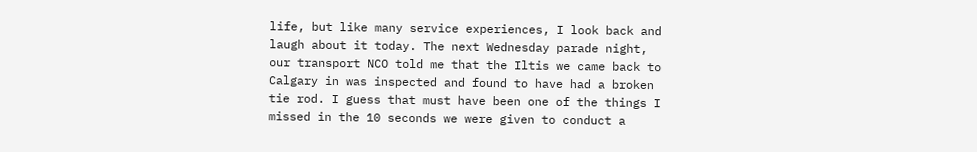life, but like many service experiences, I look back and laugh about it today. The next Wednesday parade night, our transport NCO told me that the Iltis we came back to Calgary in was inspected and found to have had a broken tie rod. I guess that must have been one of the things I missed in the 10 seconds we were given to conduct a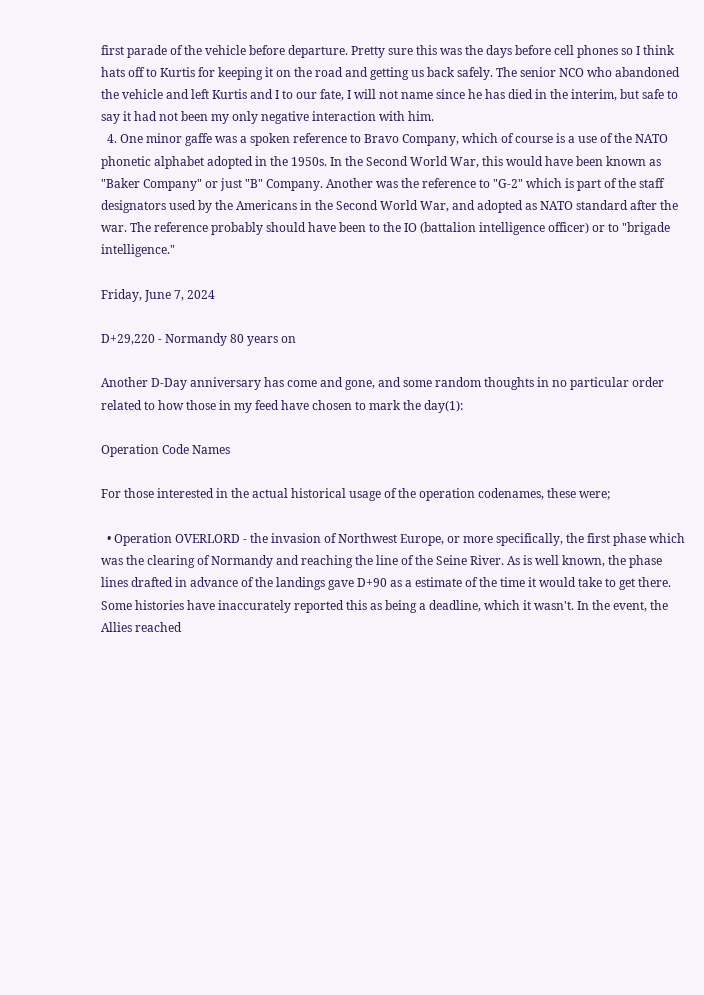first parade of the vehicle before departure. Pretty sure this was the days before cell phones so I think hats off to Kurtis for keeping it on the road and getting us back safely. The senior NCO who abandoned the vehicle and left Kurtis and I to our fate, I will not name since he has died in the interim, but safe to say it had not been my only negative interaction with him.
  4. One minor gaffe was a spoken reference to Bravo Company, which of course is a use of the NATO phonetic alphabet adopted in the 1950s. In the Second World War, this would have been known as "Baker Company" or just "B" Company. Another was the reference to "G-2" which is part of the staff designators used by the Americans in the Second World War, and adopted as NATO standard after the war. The reference probably should have been to the IO (battalion intelligence officer) or to "brigade intelligence."

Friday, June 7, 2024

D+29,220 - Normandy 80 years on

Another D-Day anniversary has come and gone, and some random thoughts in no particular order related to how those in my feed have chosen to mark the day(1):

Operation Code Names

For those interested in the actual historical usage of the operation codenames, these were;

  • Operation OVERLORD - the invasion of Northwest Europe, or more specifically, the first phase which was the clearing of Normandy and reaching the line of the Seine River. As is well known, the phase lines drafted in advance of the landings gave D+90 as a estimate of the time it would take to get there. Some histories have inaccurately reported this as being a deadline, which it wasn't. In the event, the Allies reached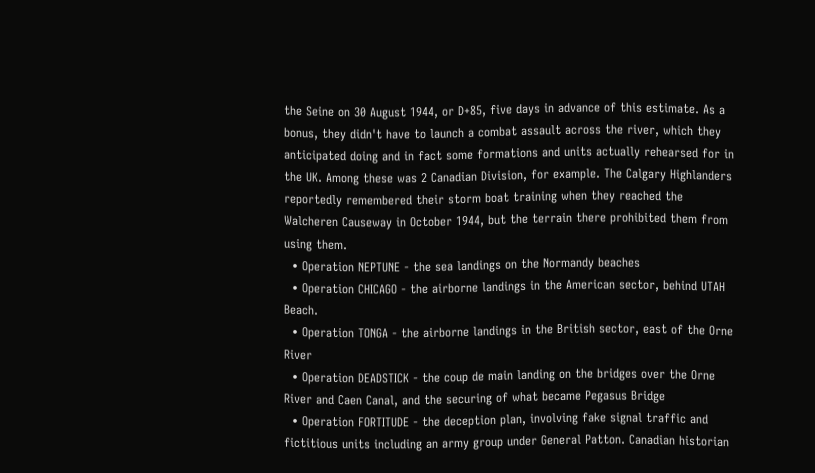the Seine on 30 August 1944, or D+85, five days in advance of this estimate. As a bonus, they didn't have to launch a combat assault across the river, which they anticipated doing and in fact some formations and units actually rehearsed for in the UK. Among these was 2 Canadian Division, for example. The Calgary Highlanders reportedly remembered their storm boat training when they reached the Walcheren Causeway in October 1944, but the terrain there prohibited them from using them.
  • Operation NEPTUNE - the sea landings on the Normandy beaches
  • Operation CHICAGO - the airborne landings in the American sector, behind UTAH Beach.
  • Operation TONGA - the airborne landings in the British sector, east of the Orne River
  • Operation DEADSTICK - the coup de main landing on the bridges over the Orne River and Caen Canal, and the securing of what became Pegasus Bridge
  • Operation FORTITUDE - the deception plan, involving fake signal traffic and fictitious units including an army group under General Patton. Canadian historian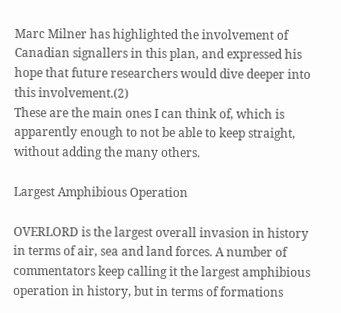Marc Milner has highlighted the involvement of Canadian signallers in this plan, and expressed his hope that future researchers would dive deeper into this involvement.(2)
These are the main ones I can think of, which is apparently enough to not be able to keep straight, without adding the many others.

Largest Amphibious Operation

OVERLORD is the largest overall invasion in history in terms of air, sea and land forces. A number of commentators keep calling it the largest amphibious operation in history, but in terms of formations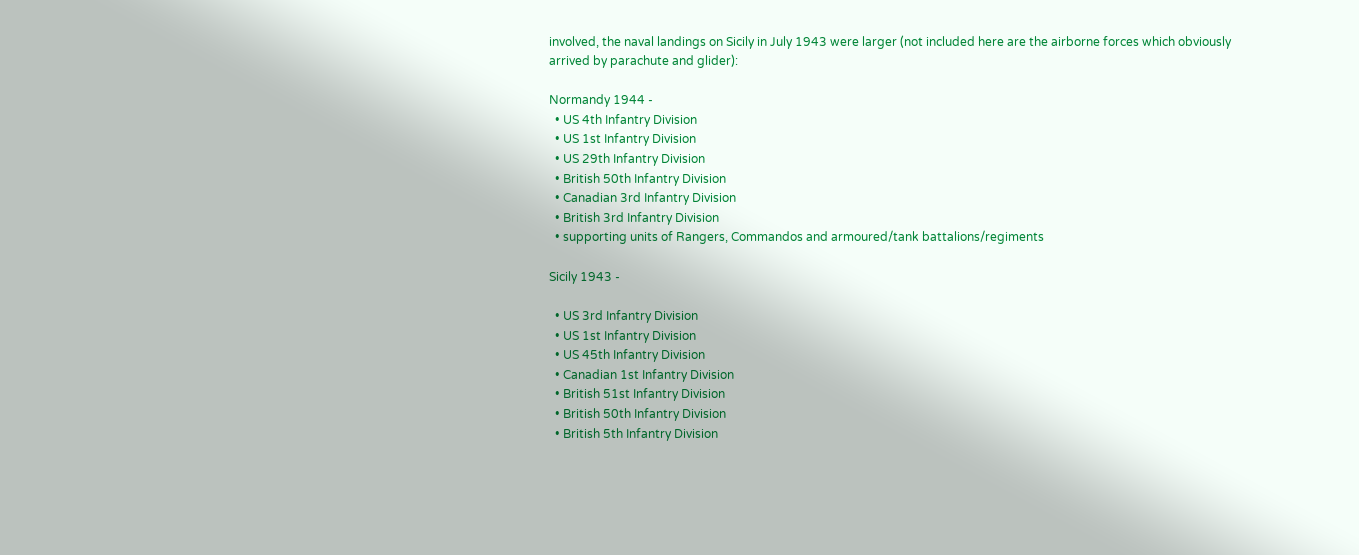involved, the naval landings on Sicily in July 1943 were larger (not included here are the airborne forces which obviously arrived by parachute and glider):

Normandy 1944 -
  • US 4th Infantry Division
  • US 1st Infantry Division
  • US 29th Infantry Division
  • British 50th Infantry Division
  • Canadian 3rd Infantry Division
  • British 3rd Infantry Division
  • supporting units of Rangers, Commandos and armoured/tank battalions/regiments

Sicily 1943 -

  • US 3rd Infantry Division
  • US 1st Infantry Division
  • US 45th Infantry Division
  • Canadian 1st Infantry Division
  • British 51st Infantry Division
  • British 50th Infantry Division
  • British 5th Infantry Division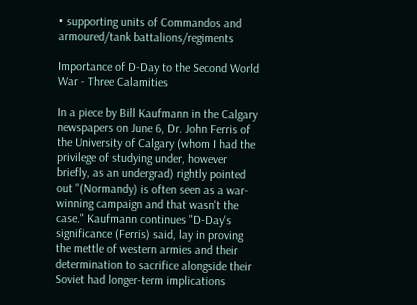• supporting units of Commandos and armoured/tank battalions/regiments

Importance of D-Day to the Second World War - Three Calamities

In a piece by Bill Kaufmann in the Calgary newspapers on June 6, Dr. John Ferris of the University of Calgary (whom I had the privilege of studying under, however briefly, as an undergrad) rightly pointed out "(Normandy) is often seen as a war-winning campaign and that wasn't the case." Kaufmann continues "D-Day's significance (Ferris) said, lay in proving the mettle of western armies and their determination to sacrifice alongside their Soviet had longer-term implications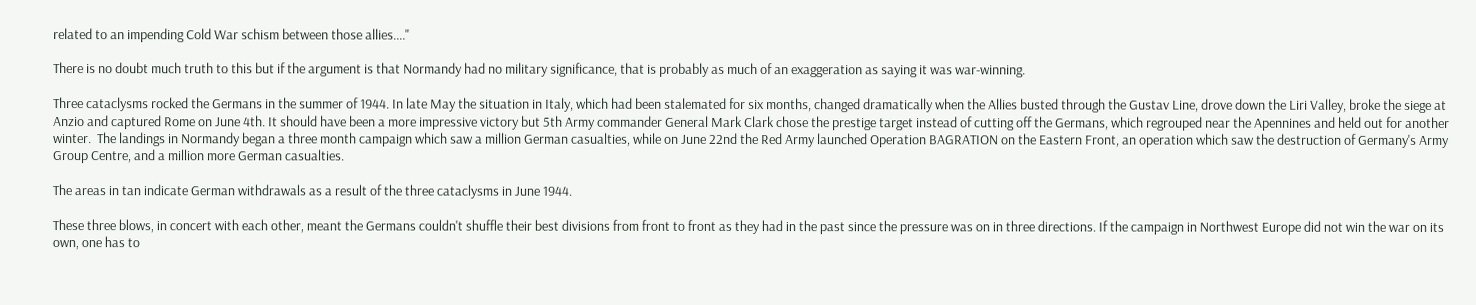related to an impending Cold War schism between those allies...."

There is no doubt much truth to this but if the argument is that Normandy had no military significance, that is probably as much of an exaggeration as saying it was war-winning.

Three cataclysms rocked the Germans in the summer of 1944. In late May the situation in Italy, which had been stalemated for six months, changed dramatically when the Allies busted through the Gustav Line, drove down the Liri Valley, broke the siege at Anzio and captured Rome on June 4th. It should have been a more impressive victory but 5th Army commander General Mark Clark chose the prestige target instead of cutting off the Germans, which regrouped near the Apennines and held out for another winter.  The landings in Normandy began a three month campaign which saw a million German casualties, while on June 22nd the Red Army launched Operation BAGRATION on the Eastern Front, an operation which saw the destruction of Germany's Army Group Centre, and a million more German casualties.

The areas in tan indicate German withdrawals as a result of the three cataclysms in June 1944.

These three blows, in concert with each other, meant the Germans couldn't shuffle their best divisions from front to front as they had in the past since the pressure was on in three directions. If the campaign in Northwest Europe did not win the war on its own, one has to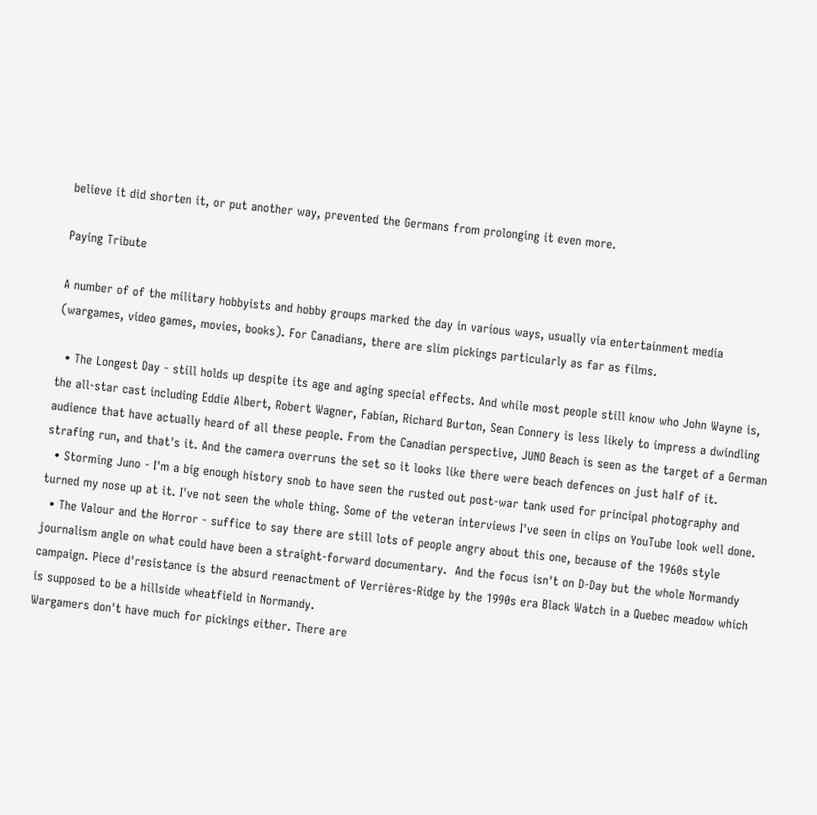believe it did shorten it, or put another way, prevented the Germans from prolonging it even more.

Paying Tribute

A number of of the military hobbyists and hobby groups marked the day in various ways, usually via entertainment media (wargames, video games, movies, books). For Canadians, there are slim pickings particularly as far as films.

  • The Longest Day - still holds up despite its age and aging special effects. And while most people still know who John Wayne is, the all-star cast including Eddie Albert, Robert Wagner, Fabian, Richard Burton, Sean Connery is less likely to impress a dwindling audience that have actually heard of all these people. From the Canadian perspective, JUNO Beach is seen as the target of a German strafing run, and that's it. And the camera overruns the set so it looks like there were beach defences on just half of it.
  • Storming Juno - I'm a big enough history snob to have seen the rusted out post-war tank used for principal photography and turned my nose up at it. I've not seen the whole thing. Some of the veteran interviews I've seen in clips on YouTube look well done.
  • The Valour and the Horror - suffice to say there are still lots of people angry about this one, because of the 1960s style journalism angle on what could have been a straight-forward documentary.  And the focus isn't on D-Day but the whole Normandy campaign. Piece d'resistance is the absurd reenactment of Verrières-Ridge by the 1990s era Black Watch in a Quebec meadow which is supposed to be a hillside wheatfield in Normandy.
Wargamers don't have much for pickings either. There are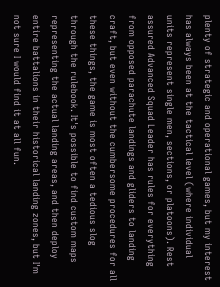plenty of strategic and operational games, but my interest has always been at the tactical level (where individual units represent single men, sections, or platoons). Rest assured Advanced Squad Leader has rules for everything from opposed parachute landings and gliders to landing craft, but even without the cumbersome procedures for all these things, the game is most often a tedious slog through the rulebook. It's possible to find custom maps representing the actual landing areas, and then deploy entire battalions in their historical landing zones, but I'm not sure I would find it at all fun.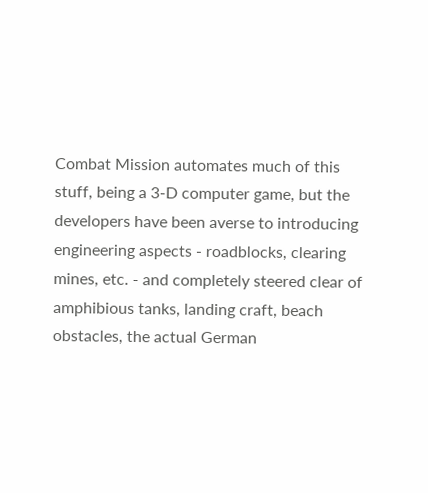Combat Mission automates much of this stuff, being a 3-D computer game, but the developers have been averse to introducing engineering aspects - roadblocks, clearing mines, etc. - and completely steered clear of amphibious tanks, landing craft, beach obstacles, the actual German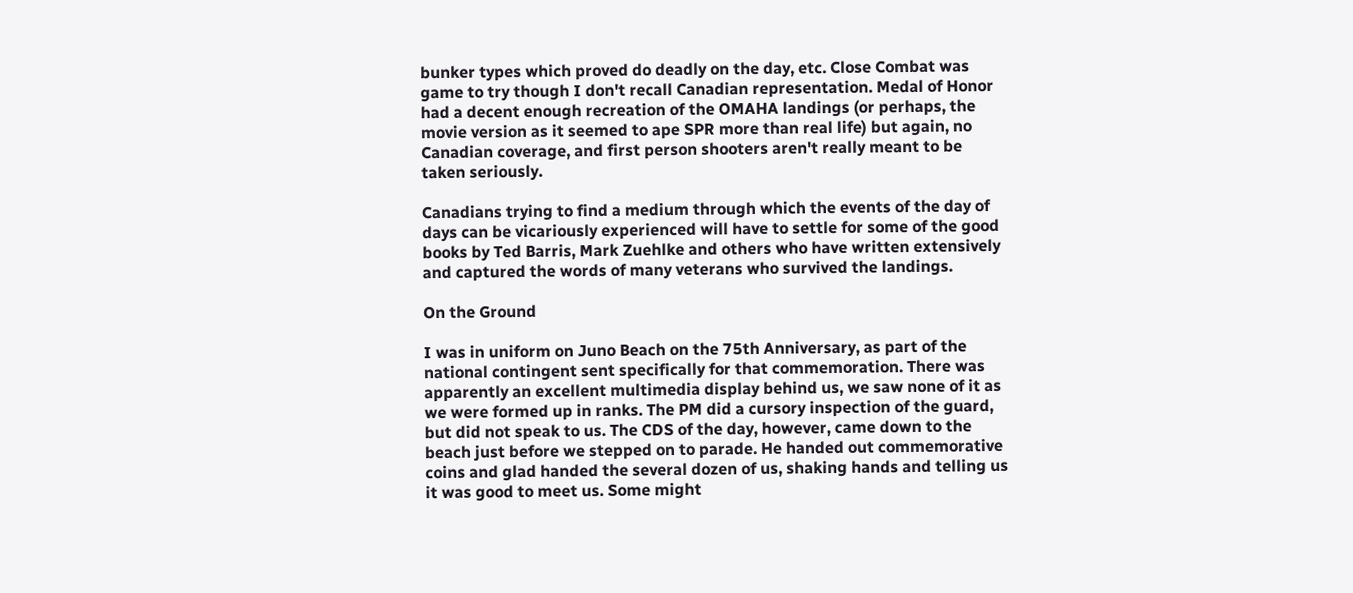bunker types which proved do deadly on the day, etc. Close Combat was game to try though I don't recall Canadian representation. Medal of Honor had a decent enough recreation of the OMAHA landings (or perhaps, the movie version as it seemed to ape SPR more than real life) but again, no Canadian coverage, and first person shooters aren't really meant to be taken seriously.

Canadians trying to find a medium through which the events of the day of days can be vicariously experienced will have to settle for some of the good books by Ted Barris, Mark Zuehlke and others who have written extensively and captured the words of many veterans who survived the landings.

On the Ground

I was in uniform on Juno Beach on the 75th Anniversary, as part of the national contingent sent specifically for that commemoration. There was apparently an excellent multimedia display behind us, we saw none of it as we were formed up in ranks. The PM did a cursory inspection of the guard, but did not speak to us. The CDS of the day, however, came down to the beach just before we stepped on to parade. He handed out commemorative coins and glad handed the several dozen of us, shaking hands and telling us it was good to meet us. Some might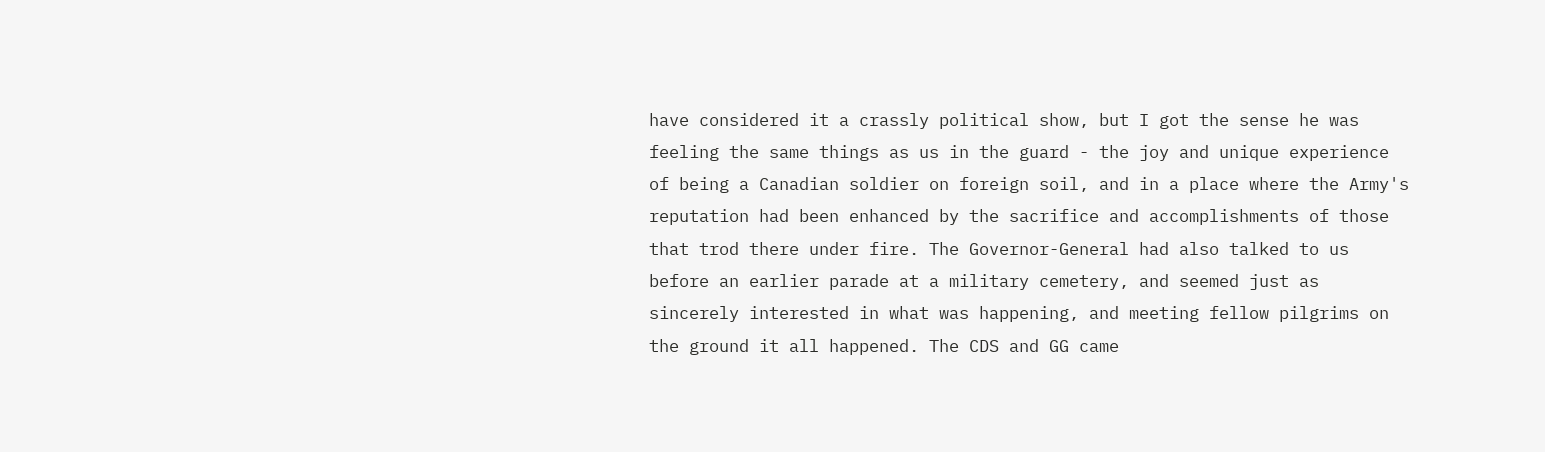have considered it a crassly political show, but I got the sense he was feeling the same things as us in the guard - the joy and unique experience of being a Canadian soldier on foreign soil, and in a place where the Army's reputation had been enhanced by the sacrifice and accomplishments of those that trod there under fire. The Governor-General had also talked to us before an earlier parade at a military cemetery, and seemed just as sincerely interested in what was happening, and meeting fellow pilgrims on the ground it all happened. The CDS and GG came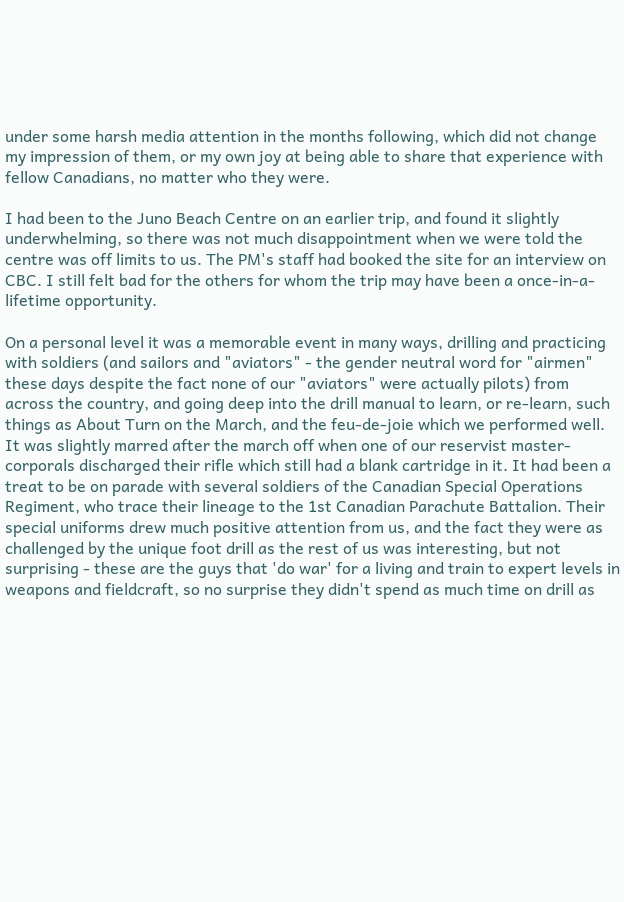under some harsh media attention in the months following, which did not change my impression of them, or my own joy at being able to share that experience with fellow Canadians, no matter who they were.

I had been to the Juno Beach Centre on an earlier trip, and found it slightly underwhelming, so there was not much disappointment when we were told the centre was off limits to us. The PM's staff had booked the site for an interview on CBC. I still felt bad for the others for whom the trip may have been a once-in-a-lifetime opportunity.

On a personal level it was a memorable event in many ways, drilling and practicing with soldiers (and sailors and "aviators" - the gender neutral word for "airmen" these days despite the fact none of our "aviators" were actually pilots) from across the country, and going deep into the drill manual to learn, or re-learn, such things as About Turn on the March, and the feu-de-joie which we performed well. It was slightly marred after the march off when one of our reservist master-corporals discharged their rifle which still had a blank cartridge in it. It had been a treat to be on parade with several soldiers of the Canadian Special Operations Regiment, who trace their lineage to the 1st Canadian Parachute Battalion. Their special uniforms drew much positive attention from us, and the fact they were as challenged by the unique foot drill as the rest of us was interesting, but not surprising - these are the guys that 'do war' for a living and train to expert levels in weapons and fieldcraft, so no surprise they didn't spend as much time on drill as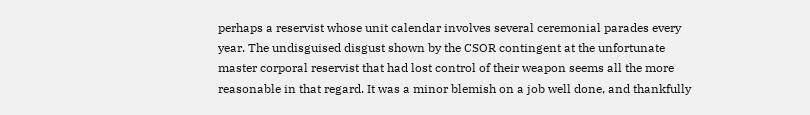perhaps a reservist whose unit calendar involves several ceremonial parades every year. The undisguised disgust shown by the CSOR contingent at the unfortunate master corporal reservist that had lost control of their weapon seems all the more reasonable in that regard. It was a minor blemish on a job well done, and thankfully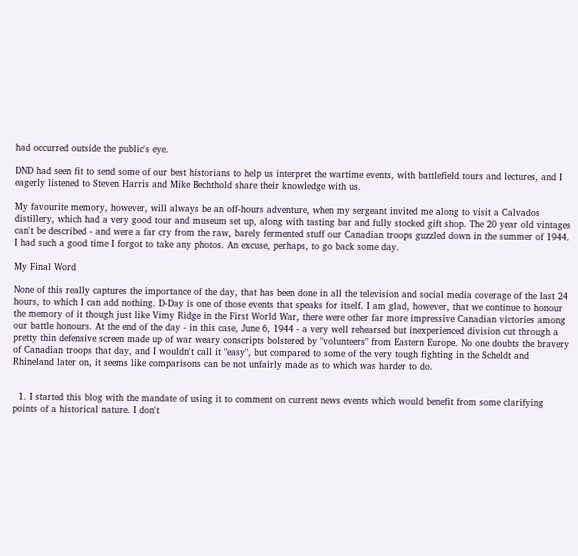had occurred outside the public's eye.

DND had seen fit to send some of our best historians to help us interpret the wartime events, with battlefield tours and lectures, and I eagerly listened to Steven Harris and Mike Bechthold share their knowledge with us.

My favourite memory, however, will always be an off-hours adventure, when my sergeant invited me along to visit a Calvados distillery, which had a very good tour and museum set up, along with tasting bar and fully stocked gift shop. The 20 year old vintages can't be described - and were a far cry from the raw, barely fermented stuff our Canadian troops guzzled down in the summer of 1944. I had such a good time I forgot to take any photos. An excuse, perhaps, to go back some day.

My Final Word

None of this really captures the importance of the day, that has been done in all the television and social media coverage of the last 24 hours, to which I can add nothing. D-Day is one of those events that speaks for itself. I am glad, however, that we continue to honour the memory of it though just like Vimy Ridge in the First World War, there were other far more impressive Canadian victories among our battle honours. At the end of the day - in this case, June 6, 1944 - a very well rehearsed but inexperienced division cut through a pretty thin defensive screen made up of war weary conscripts bolstered by "volunteers" from Eastern Europe. No one doubts the bravery of Canadian troops that day, and I wouldn't call it "easy", but compared to some of the very tough fighting in the Scheldt and Rhineland later on, it seems like comparisons can be not unfairly made as to which was harder to do.


  1. I started this blog with the mandate of using it to comment on current news events which would benefit from some clarifying points of a historical nature. I don't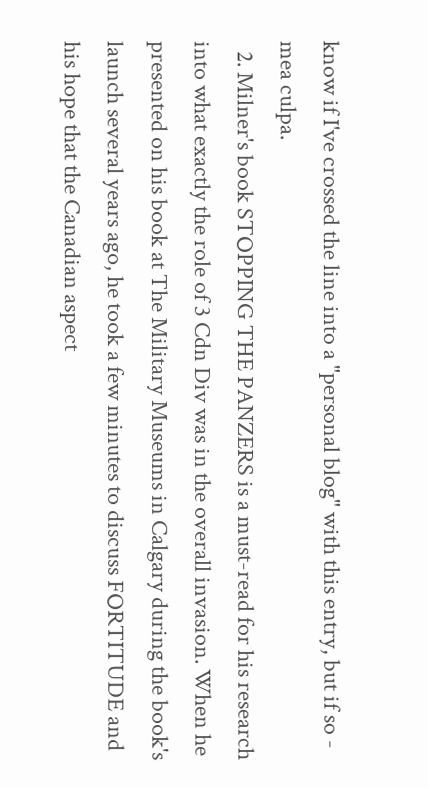know if I've crossed the line into a "personal blog" with this entry, but if so - mea culpa.
  2. Milner's book STOPPING THE PANZERS is a must-read for his research into what exactly the role of 3 Cdn Div was in the overall invasion. When he presented on his book at The Military Museums in Calgary during the book's launch several years ago, he took a few minutes to discuss FORTITUDE and his hope that the Canadian aspect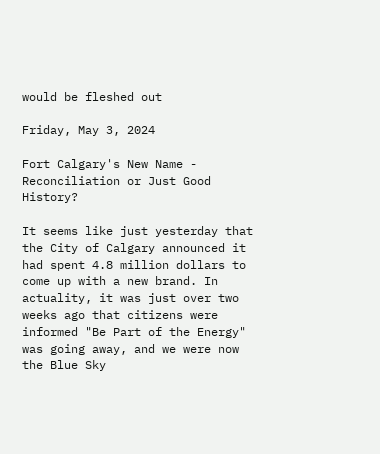would be fleshed out

Friday, May 3, 2024

Fort Calgary's New Name - Reconciliation or Just Good History?

It seems like just yesterday that the City of Calgary announced it had spent 4.8 million dollars to come up with a new brand. In actuality, it was just over two weeks ago that citizens were informed "Be Part of the Energy" was going away, and we were now the Blue Sky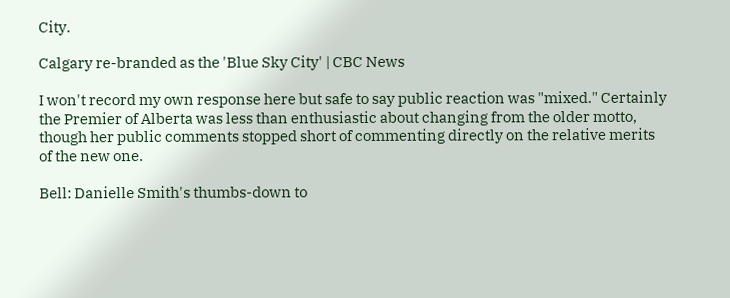City.

Calgary re-branded as the 'Blue Sky City' | CBC News

I won't record my own response here but safe to say public reaction was "mixed." Certainly the Premier of Alberta was less than enthusiastic about changing from the older motto, though her public comments stopped short of commenting directly on the relative merits of the new one.

Bell: Danielle Smith's thumbs-down to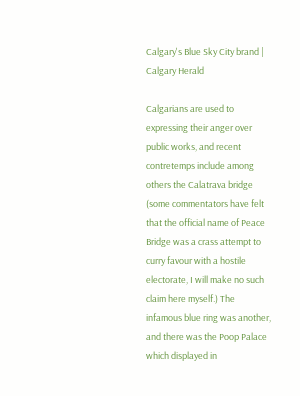Calgary's Blue Sky City brand | Calgary Herald

Calgarians are used to expressing their anger over public works, and recent contretemps include among others the Calatrava bridge (some commentators have felt that the official name of Peace Bridge was a crass attempt to curry favour with a hostile electorate, I will make no such claim here myself.) The infamous blue ring was another, and there was the Poop Palace which displayed in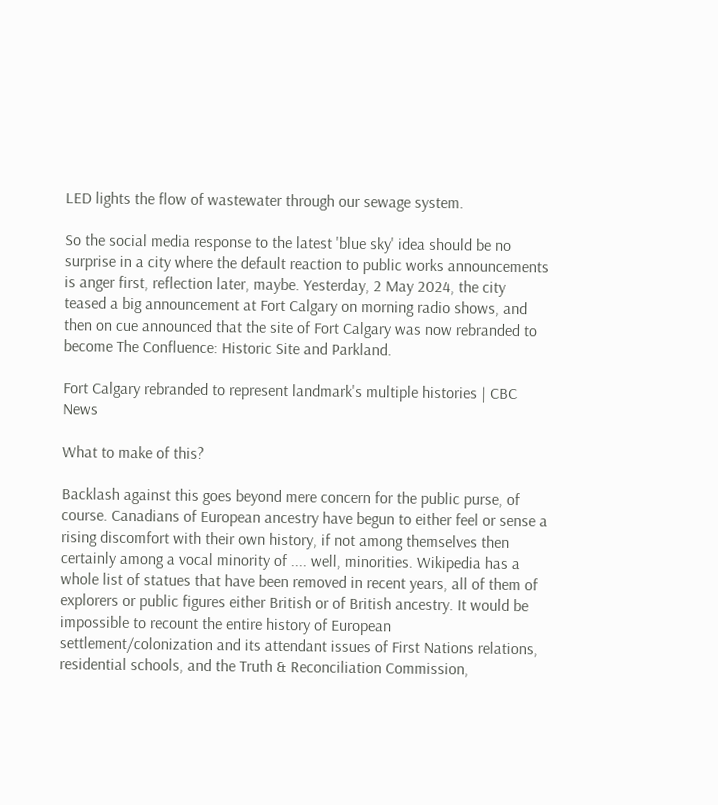LED lights the flow of wastewater through our sewage system.

So the social media response to the latest 'blue sky' idea should be no surprise in a city where the default reaction to public works announcements is anger first, reflection later, maybe. Yesterday, 2 May 2024, the city teased a big announcement at Fort Calgary on morning radio shows, and then on cue announced that the site of Fort Calgary was now rebranded to become The Confluence: Historic Site and Parkland.

Fort Calgary rebranded to represent landmark's multiple histories | CBC News

What to make of this?

Backlash against this goes beyond mere concern for the public purse, of course. Canadians of European ancestry have begun to either feel or sense a rising discomfort with their own history, if not among themselves then certainly among a vocal minority of .... well, minorities. Wikipedia has a whole list of statues that have been removed in recent years, all of them of explorers or public figures either British or of British ancestry. It would be impossible to recount the entire history of European settlement/colonization and its attendant issues of First Nations relations, residential schools, and the Truth & Reconciliation Commission,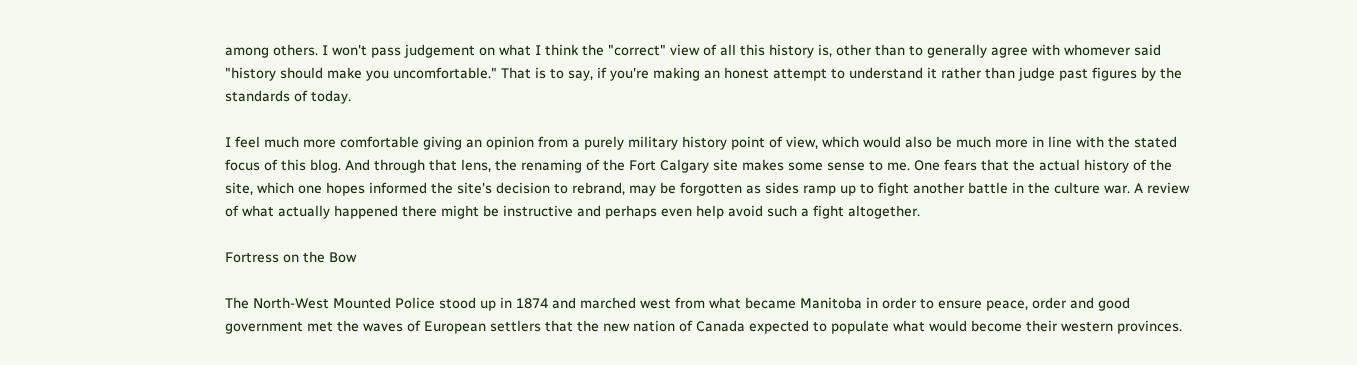among others. I won't pass judgement on what I think the "correct" view of all this history is, other than to generally agree with whomever said "history should make you uncomfortable." That is to say, if you're making an honest attempt to understand it rather than judge past figures by the standards of today.

I feel much more comfortable giving an opinion from a purely military history point of view, which would also be much more in line with the stated focus of this blog. And through that lens, the renaming of the Fort Calgary site makes some sense to me. One fears that the actual history of the site, which one hopes informed the site's decision to rebrand, may be forgotten as sides ramp up to fight another battle in the culture war. A review of what actually happened there might be instructive and perhaps even help avoid such a fight altogether.

Fortress on the Bow

The North-West Mounted Police stood up in 1874 and marched west from what became Manitoba in order to ensure peace, order and good government met the waves of European settlers that the new nation of Canada expected to populate what would become their western provinces.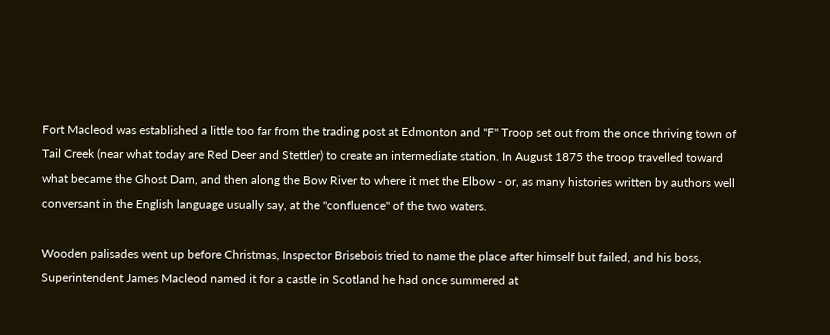Fort Macleod was established a little too far from the trading post at Edmonton and "F" Troop set out from the once thriving town of Tail Creek (near what today are Red Deer and Stettler) to create an intermediate station. In August 1875 the troop travelled toward what became the Ghost Dam, and then along the Bow River to where it met the Elbow - or, as many histories written by authors well conversant in the English language usually say, at the "confluence" of the two waters.

Wooden palisades went up before Christmas, Inspector Brisebois tried to name the place after himself but failed, and his boss, Superintendent James Macleod named it for a castle in Scotland he had once summered at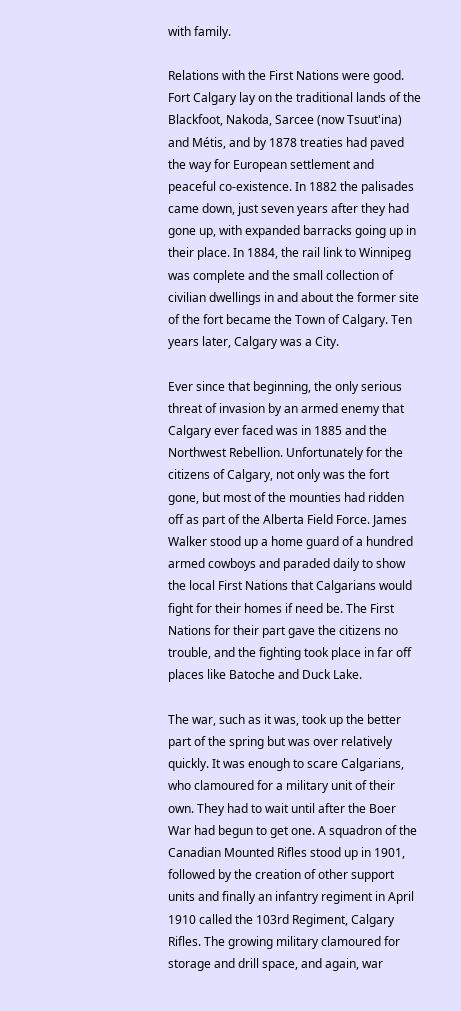with family.

Relations with the First Nations were good. Fort Calgary lay on the traditional lands of the Blackfoot, Nakoda, Sarcee (now Tsuut'ina) and Métis, and by 1878 treaties had paved the way for European settlement and peaceful co-existence. In 1882 the palisades came down, just seven years after they had gone up, with expanded barracks going up in their place. In 1884, the rail link to Winnipeg was complete and the small collection of civilian dwellings in and about the former site of the fort became the Town of Calgary. Ten years later, Calgary was a City.

Ever since that beginning, the only serious threat of invasion by an armed enemy that Calgary ever faced was in 1885 and the Northwest Rebellion. Unfortunately for the citizens of Calgary, not only was the fort gone, but most of the mounties had ridden off as part of the Alberta Field Force. James Walker stood up a home guard of a hundred armed cowboys and paraded daily to show the local First Nations that Calgarians would fight for their homes if need be. The First Nations for their part gave the citizens no trouble, and the fighting took place in far off places like Batoche and Duck Lake.

The war, such as it was, took up the better part of the spring but was over relatively quickly. It was enough to scare Calgarians, who clamoured for a military unit of their own. They had to wait until after the Boer War had begun to get one. A squadron of the Canadian Mounted Rifles stood up in 1901, followed by the creation of other support units and finally an infantry regiment in April 1910 called the 103rd Regiment, Calgary Rifles. The growing military clamoured for storage and drill space, and again, war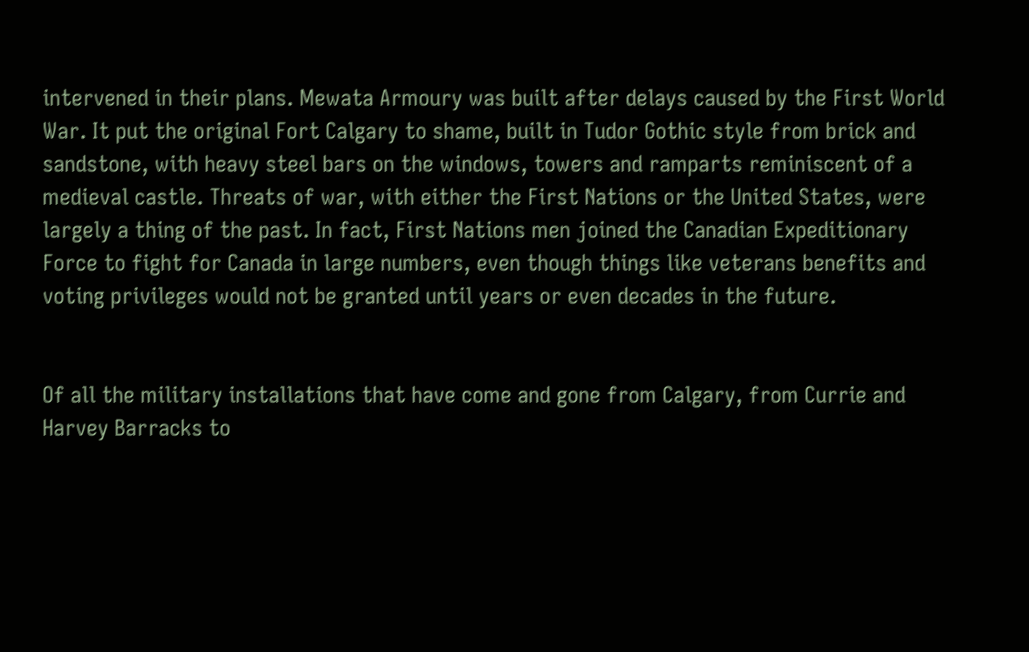intervened in their plans. Mewata Armoury was built after delays caused by the First World War. It put the original Fort Calgary to shame, built in Tudor Gothic style from brick and sandstone, with heavy steel bars on the windows, towers and ramparts reminiscent of a medieval castle. Threats of war, with either the First Nations or the United States, were largely a thing of the past. In fact, First Nations men joined the Canadian Expeditionary Force to fight for Canada in large numbers, even though things like veterans benefits and voting privileges would not be granted until years or even decades in the future.


Of all the military installations that have come and gone from Calgary, from Currie and Harvey Barracks to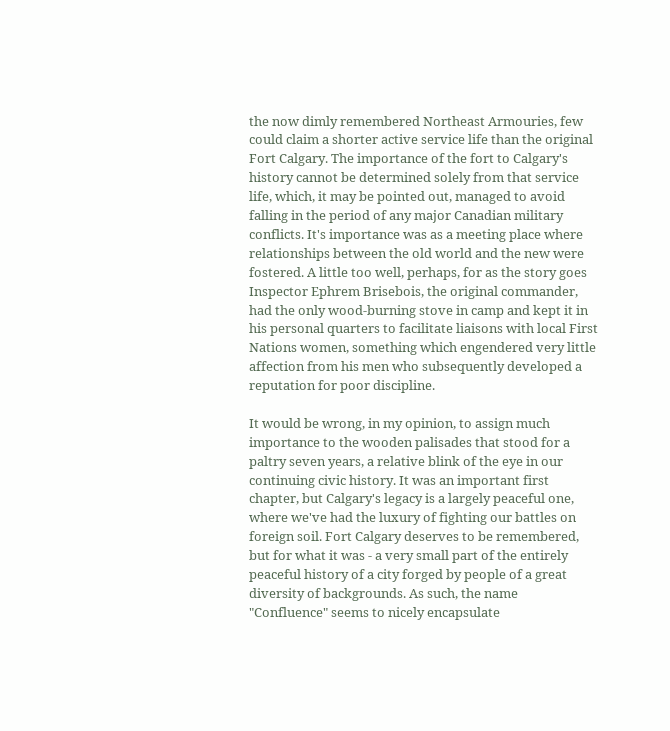the now dimly remembered Northeast Armouries, few could claim a shorter active service life than the original Fort Calgary. The importance of the fort to Calgary's history cannot be determined solely from that service life, which, it may be pointed out, managed to avoid falling in the period of any major Canadian military conflicts. It's importance was as a meeting place where relationships between the old world and the new were fostered. A little too well, perhaps, for as the story goes Inspector Ephrem Brisebois, the original commander, had the only wood-burning stove in camp and kept it in his personal quarters to facilitate liaisons with local First Nations women, something which engendered very little affection from his men who subsequently developed a reputation for poor discipline.

It would be wrong, in my opinion, to assign much importance to the wooden palisades that stood for a paltry seven years, a relative blink of the eye in our continuing civic history. It was an important first chapter, but Calgary's legacy is a largely peaceful one, where we've had the luxury of fighting our battles on foreign soil. Fort Calgary deserves to be remembered, but for what it was - a very small part of the entirely peaceful history of a city forged by people of a great diversity of backgrounds. As such, the name "Confluence" seems to nicely encapsulate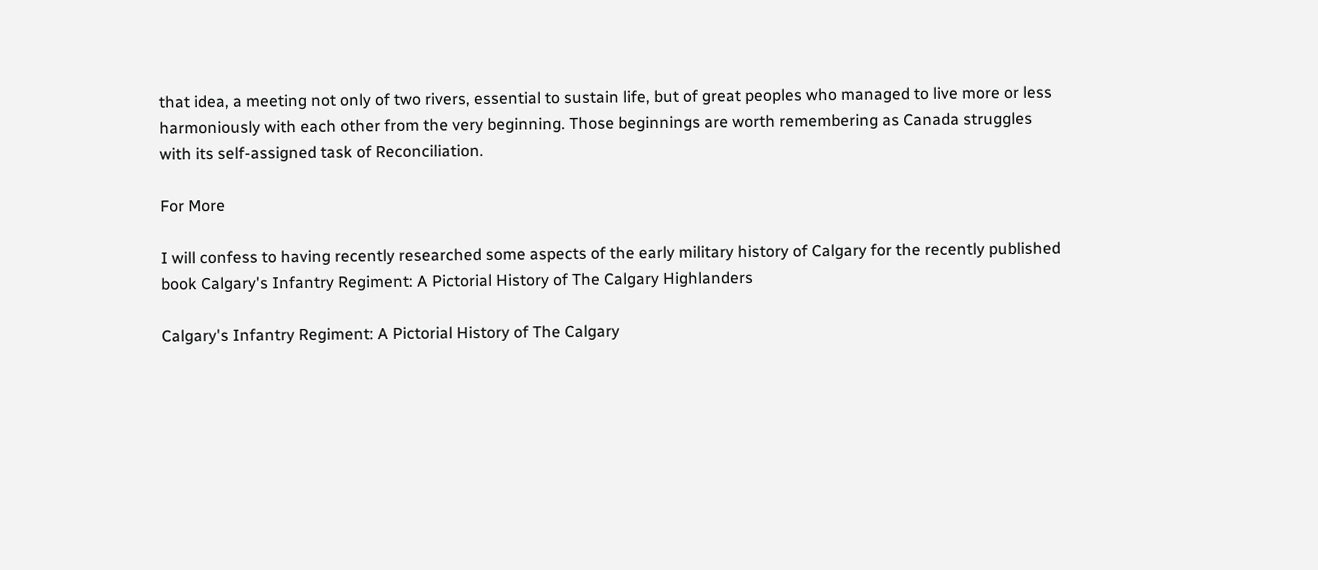that idea, a meeting not only of two rivers, essential to sustain life, but of great peoples who managed to live more or less harmoniously with each other from the very beginning. Those beginnings are worth remembering as Canada struggles with its self-assigned task of Reconciliation.

For More

I will confess to having recently researched some aspects of the early military history of Calgary for the recently published book Calgary's Infantry Regiment: A Pictorial History of The Calgary Highlanders

Calgary's Infantry Regiment: A Pictorial History of The Calgary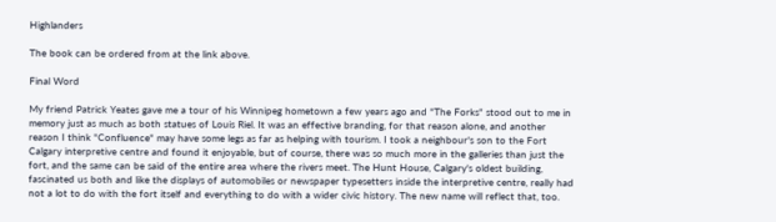Highlanders

The book can be ordered from at the link above.

Final Word

My friend Patrick Yeates gave me a tour of his Winnipeg hometown a few years ago and "The Forks" stood out to me in memory just as much as both statues of Louis Riel. It was an effective branding, for that reason alone, and another reason I think "Confluence" may have some legs as far as helping with tourism. I took a neighbour's son to the Fort Calgary interpretive centre and found it enjoyable, but of course, there was so much more in the galleries than just the fort, and the same can be said of the entire area where the rivers meet. The Hunt House, Calgary's oldest building, fascinated us both and like the displays of automobiles or newspaper typesetters inside the interpretive centre, really had not a lot to do with the fort itself and everything to do with a wider civic history. The new name will reflect that, too.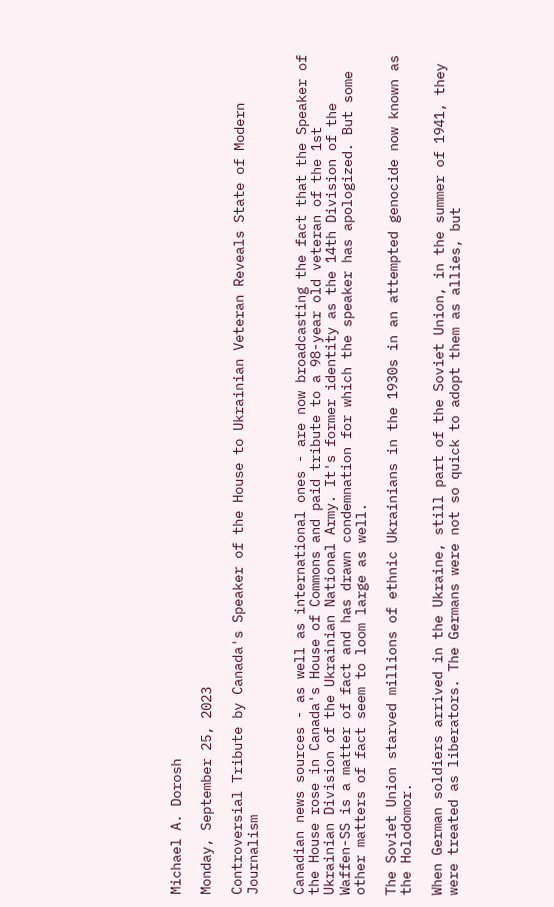Michael A. Dorosh

Monday, September 25, 2023

Controversial Tribute by Canada's Speaker of the House to Ukrainian Veteran Reveals State of Modern Journalism


Canadian news sources - as well as international ones - are now broadcasting the fact that the Speaker of the House rose in Canada's House of Commons and paid tribute to a 98-year old veteran of the 1st Ukrainian Division of the Ukrainian National Army. It's former identity as the 14th Division of the Waffen-SS is a matter of fact and has drawn condemnation for which the speaker has apologized. But some other matters of fact seem to loom large as well.

The Soviet Union starved millions of ethnic Ukrainians in the 1930s in an attempted genocide now known as the Holodomor.

When German soldiers arrived in the Ukraine, still part of the Soviet Union, in the summer of 1941, they were treated as liberators. The Germans were not so quick to adopt them as allies, but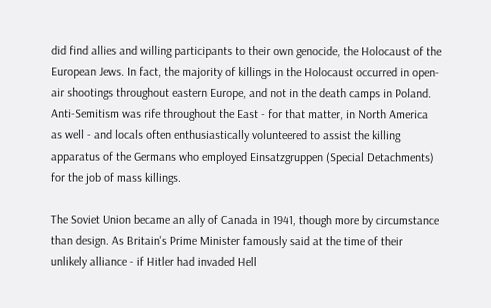did find allies and willing participants to their own genocide, the Holocaust of the European Jews. In fact, the majority of killings in the Holocaust occurred in open-air shootings throughout eastern Europe, and not in the death camps in Poland. Anti-Semitism was rife throughout the East - for that matter, in North America as well - and locals often enthusiastically volunteered to assist the killing apparatus of the Germans who employed Einsatzgruppen (Special Detachments) for the job of mass killings.

The Soviet Union became an ally of Canada in 1941, though more by circumstance than design. As Britain's Prime Minister famously said at the time of their unlikely alliance - if Hitler had invaded Hell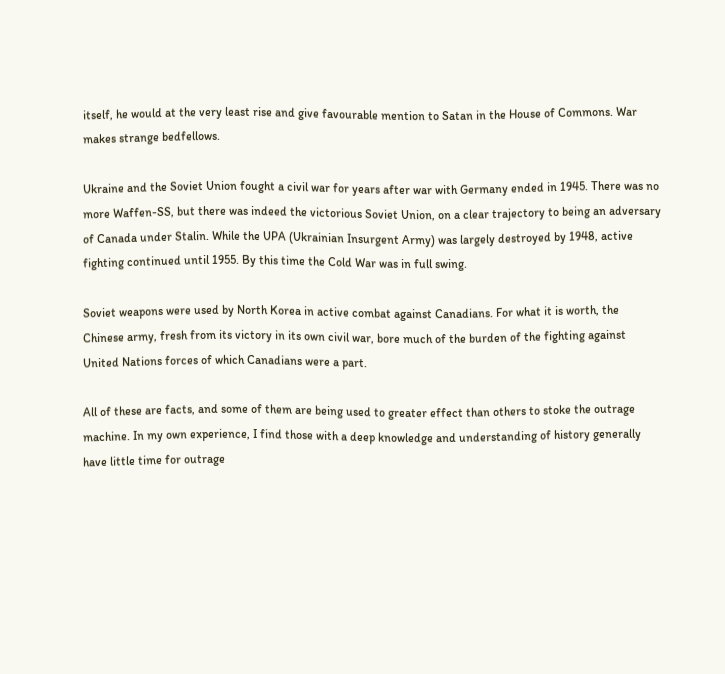itself, he would at the very least rise and give favourable mention to Satan in the House of Commons. War makes strange bedfellows.

Ukraine and the Soviet Union fought a civil war for years after war with Germany ended in 1945. There was no more Waffen-SS, but there was indeed the victorious Soviet Union, on a clear trajectory to being an adversary of Canada under Stalin. While the UPA (Ukrainian Insurgent Army) was largely destroyed by 1948, active fighting continued until 1955. By this time the Cold War was in full swing.

Soviet weapons were used by North Korea in active combat against Canadians. For what it is worth, the Chinese army, fresh from its victory in its own civil war, bore much of the burden of the fighting against United Nations forces of which Canadians were a part.

All of these are facts, and some of them are being used to greater effect than others to stoke the outrage machine. In my own experience, I find those with a deep knowledge and understanding of history generally have little time for outrage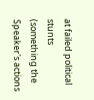at failed political stunts (something the Speaker's actions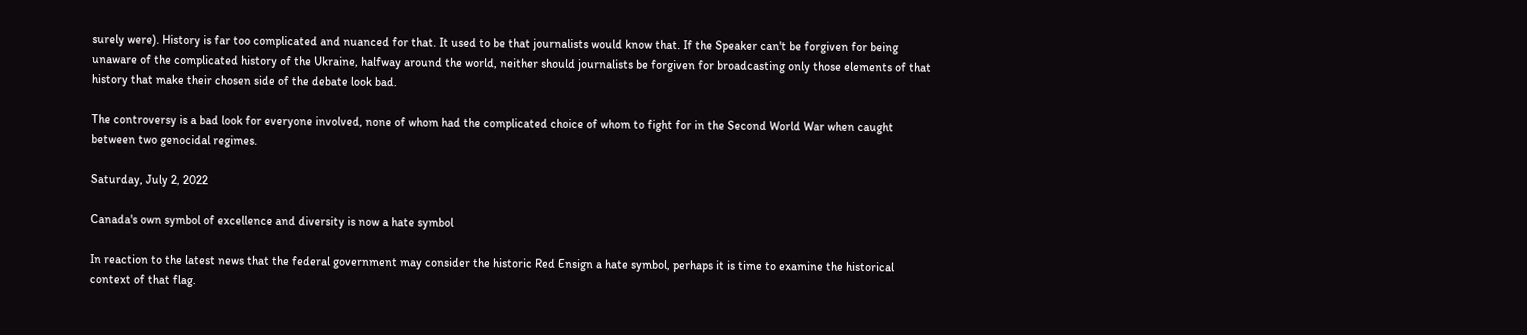surely were). History is far too complicated and nuanced for that. It used to be that journalists would know that. If the Speaker can't be forgiven for being unaware of the complicated history of the Ukraine, halfway around the world, neither should journalists be forgiven for broadcasting only those elements of that history that make their chosen side of the debate look bad.

The controversy is a bad look for everyone involved, none of whom had the complicated choice of whom to fight for in the Second World War when caught between two genocidal regimes.

Saturday, July 2, 2022

Canada's own symbol of excellence and diversity is now a hate symbol

In reaction to the latest news that the federal government may consider the historic Red Ensign a hate symbol, perhaps it is time to examine the historical context of that flag.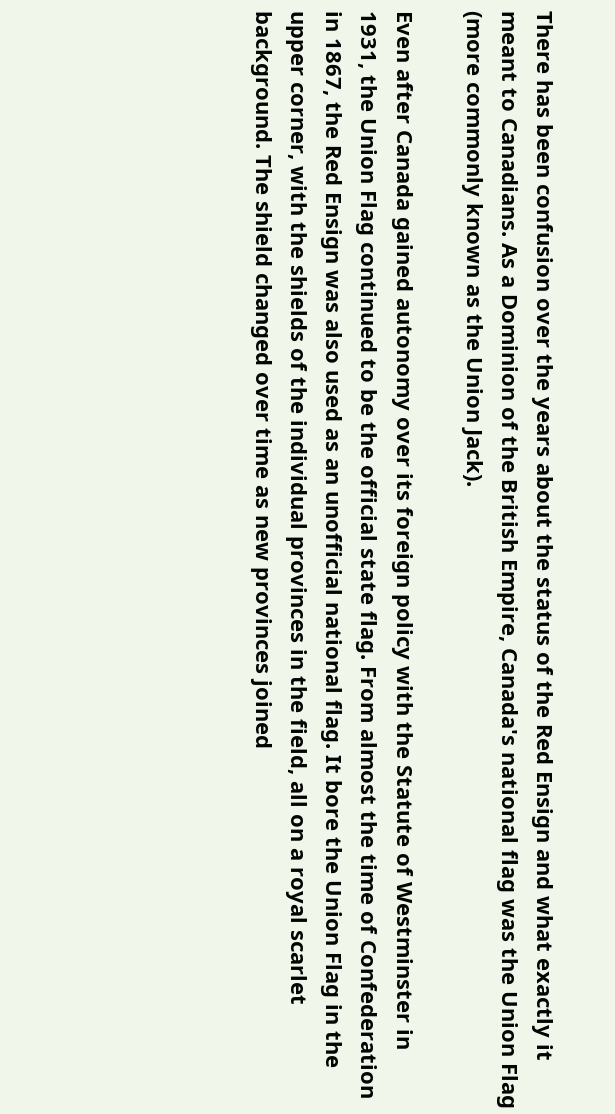There has been confusion over the years about the status of the Red Ensign and what exactly it meant to Canadians. As a Dominion of the British Empire, Canada's national flag was the Union Flag (more commonly known as the Union Jack).

Even after Canada gained autonomy over its foreign policy with the Statute of Westminster in 1931, the Union Flag continued to be the official state flag. From almost the time of Confederation in 1867, the Red Ensign was also used as an unofficial national flag. It bore the Union Flag in the upper corner, with the shields of the individual provinces in the field, all on a royal scarlet background. The shield changed over time as new provinces joined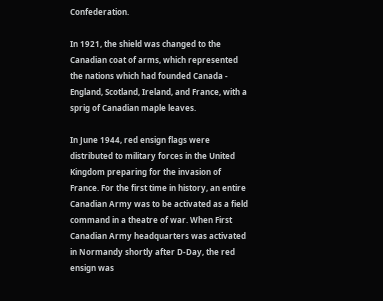Confederation.

In 1921, the shield was changed to the Canadian coat of arms, which represented the nations which had founded Canada - England, Scotland, Ireland, and France, with a sprig of Canadian maple leaves.

In June 1944, red ensign flags were distributed to military forces in the United Kingdom preparing for the invasion of France. For the first time in history, an entire Canadian Army was to be activated as a field command in a theatre of war. When First Canadian Army headquarters was activated in Normandy shortly after D-Day, the red ensign was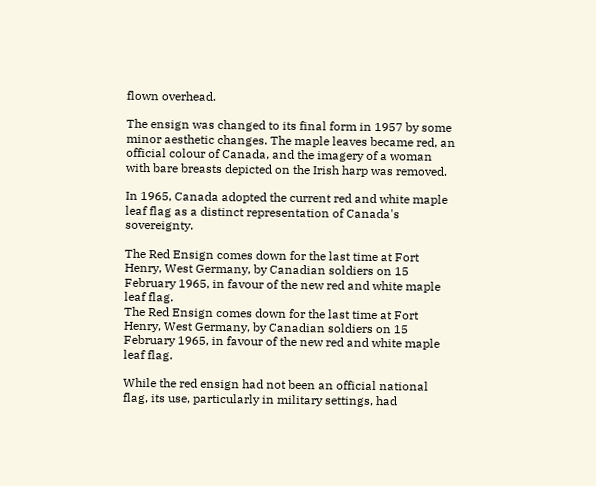flown overhead.

The ensign was changed to its final form in 1957 by some minor aesthetic changes. The maple leaves became red, an official colour of Canada, and the imagery of a woman with bare breasts depicted on the Irish harp was removed.

In 1965, Canada adopted the current red and white maple leaf flag as a distinct representation of Canada's sovereignty.

The Red Ensign comes down for the last time at Fort Henry, West Germany, by Canadian soldiers on 15 February 1965, in favour of the new red and white maple leaf flag.
The Red Ensign comes down for the last time at Fort Henry, West Germany, by Canadian soldiers on 15 February 1965, in favour of the new red and white maple leaf flag.

While the red ensign had not been an official national flag, its use, particularly in military settings, had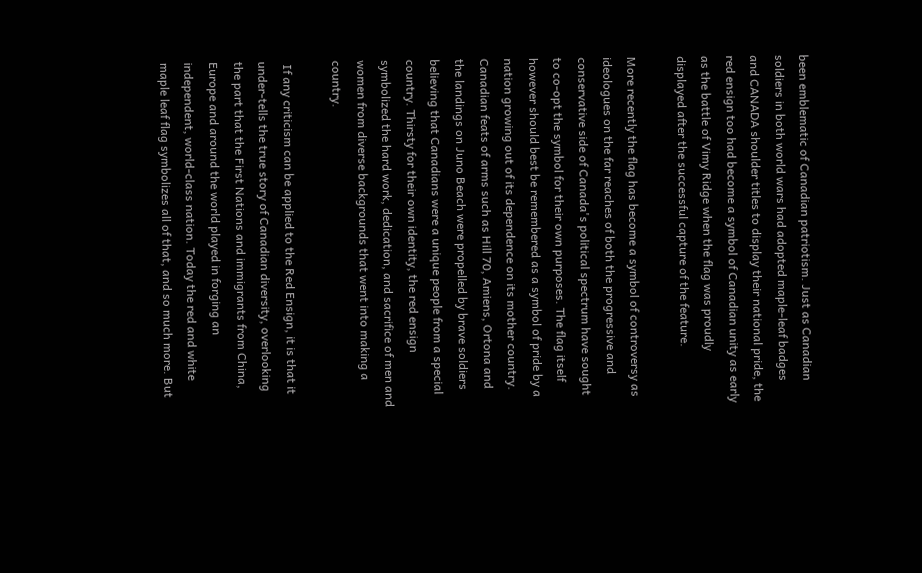been emblematic of Canadian patriotism. Just as Canadian soldiers in both world wars had adopted maple-leaf badges and CANADA shoulder titles to display their national pride, the red ensign too had become a symbol of Canadian unity as early as the battle of Vimy Ridge when the flag was proudly displayed after the successful capture of the feature.

More recently the flag has become a symbol of controversy as ideologues on the far reaches of both the progressive and conservative side of Canada's political spectrum have sought to co-opt the symbol for their own purposes. The flag itself however should best be remembered as a symbol of pride by a nation growing out of its dependence on its mother country. Canadian feats of arms such as Hill 70, Amiens, Ortona and the landings on Juno Beach were propelled by brave soldiers believing that Canadians were a unique people from a special country. Thirsty for their own identity, the red ensign symbolized the hard work, dedication, and sacrifice of men and women from diverse backgrounds that went into making a country.

 If any criticism can be applied to the Red Ensign, it is that it under-tells the true story of Canadian diversity, overlooking the part that the First Nations and immigrants from China, Europe and around the world played in forging an independent, world-class nation. Today the red and white maple leaf flag symbolizes all of that, and so much more. But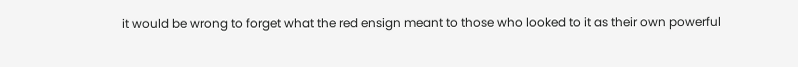it would be wrong to forget what the red ensign meant to those who looked to it as their own powerful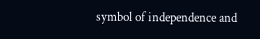symbol of independence and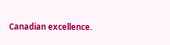Canadian excellence.